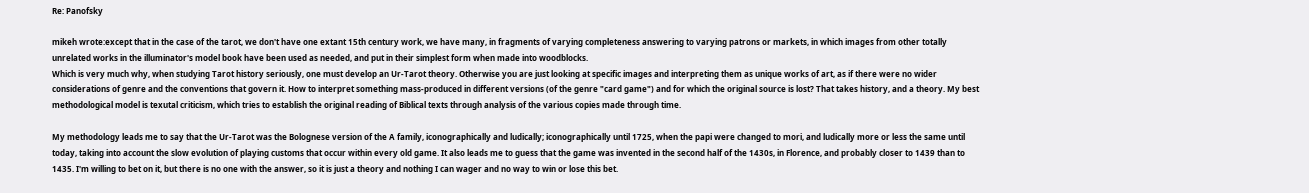Re: Panofsky

mikeh wrote:except that in the case of the tarot, we don't have one extant 15th century work, we have many, in fragments of varying completeness answering to varying patrons or markets, in which images from other totally unrelated works in the illuminator's model book have been used as needed, and put in their simplest form when made into woodblocks.
Which is very much why, when studying Tarot history seriously, one must develop an Ur-Tarot theory. Otherwise you are just looking at specific images and interpreting them as unique works of art, as if there were no wider considerations of genre and the conventions that govern it. How to interpret something mass-produced in different versions (of the genre "card game") and for which the original source is lost? That takes history, and a theory. My best methodological model is texutal criticism, which tries to establish the original reading of Biblical texts through analysis of the various copies made through time.

My methodology leads me to say that the Ur-Tarot was the Bolognese version of the A family, iconographically and ludically; iconographically until 1725, when the papi were changed to mori, and ludically more or less the same until today, taking into account the slow evolution of playing customs that occur within every old game. It also leads me to guess that the game was invented in the second half of the 1430s, in Florence, and probably closer to 1439 than to 1435. I'm willing to bet on it, but there is no one with the answer, so it is just a theory and nothing I can wager and no way to win or lose this bet.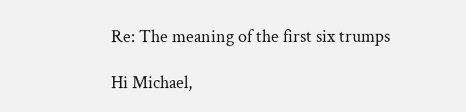Re: The meaning of the first six trumps

Hi Michael,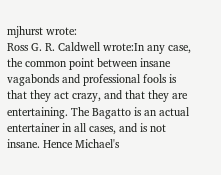mjhurst wrote:
Ross G. R. Caldwell wrote:In any case, the common point between insane vagabonds and professional fools is that they act crazy, and that they are entertaining. The Bagatto is an actual entertainer in all cases, and is not insane. Hence Michael's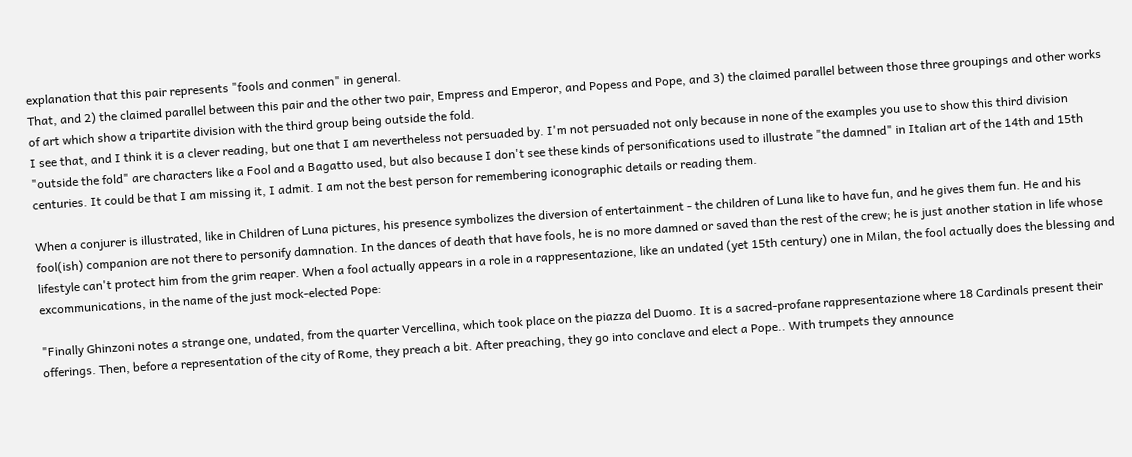explanation that this pair represents "fools and conmen" in general.
That, and 2) the claimed parallel between this pair and the other two pair, Empress and Emperor, and Popess and Pope, and 3) the claimed parallel between those three groupings and other works of art which show a tripartite division with the third group being outside the fold.
I see that, and I think it is a clever reading, but one that I am nevertheless not persuaded by. I'm not persuaded not only because in none of the examples you use to show this third division "outside the fold" are characters like a Fool and a Bagatto used, but also because I don't see these kinds of personifications used to illustrate "the damned" in Italian art of the 14th and 15th centuries. It could be that I am missing it, I admit. I am not the best person for remembering iconographic details or reading them.

When a conjurer is illustrated, like in Children of Luna pictures, his presence symbolizes the diversion of entertainment - the children of Luna like to have fun, and he gives them fun. He and his fool(ish) companion are not there to personify damnation. In the dances of death that have fools, he is no more damned or saved than the rest of the crew; he is just another station in life whose lifestyle can't protect him from the grim reaper. When a fool actually appears in a role in a rappresentazione, like an undated (yet 15th century) one in Milan, the fool actually does the blessing and excommunications, in the name of the just mock-elected Pope:

"Finally Ghinzoni notes a strange one, undated, from the quarter Vercellina, which took place on the piazza del Duomo. It is a sacred-profane rappresentazione where 18 Cardinals present their offerings. Then, before a representation of the city of Rome, they preach a bit. After preaching, they go into conclave and elect a Pope.. With trumpets they announce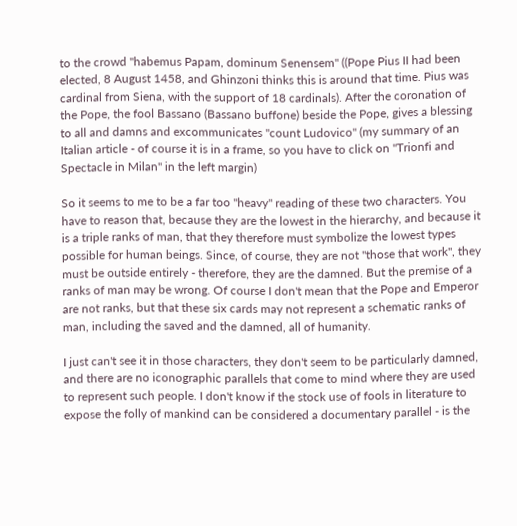to the crowd "habemus Papam, dominum Senensem" ((Pope Pius II had been elected, 8 August 1458, and Ghinzoni thinks this is around that time. Pius was cardinal from Siena, with the support of 18 cardinals). After the coronation of the Pope, the fool Bassano (Bassano buffone) beside the Pope, gives a blessing to all and damns and excommunicates "count Ludovico" (my summary of an Italian article - of course it is in a frame, so you have to click on "Trionfi and Spectacle in Milan" in the left margin)

So it seems to me to be a far too "heavy" reading of these two characters. You have to reason that, because they are the lowest in the hierarchy, and because it is a triple ranks of man, that they therefore must symbolize the lowest types possible for human beings. Since, of course, they are not "those that work", they must be outside entirely - therefore, they are the damned. But the premise of a ranks of man may be wrong. Of course I don't mean that the Pope and Emperor are not ranks, but that these six cards may not represent a schematic ranks of man, including the saved and the damned, all of humanity.

I just can't see it in those characters, they don't seem to be particularly damned, and there are no iconographic parallels that come to mind where they are used to represent such people. I don't know if the stock use of fools in literature to expose the folly of mankind can be considered a documentary parallel - is the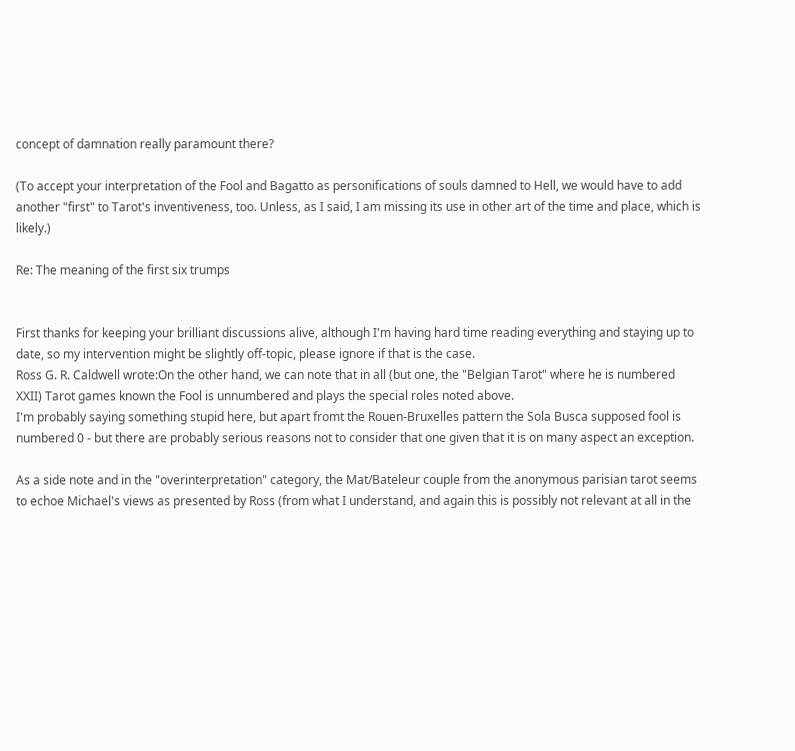concept of damnation really paramount there?

(To accept your interpretation of the Fool and Bagatto as personifications of souls damned to Hell, we would have to add another "first" to Tarot's inventiveness, too. Unless, as I said, I am missing its use in other art of the time and place, which is likely.)

Re: The meaning of the first six trumps


First thanks for keeping your brilliant discussions alive, although I'm having hard time reading everything and staying up to date, so my intervention might be slightly off-topic, please ignore if that is the case.
Ross G. R. Caldwell wrote:On the other hand, we can note that in all (but one, the "Belgian Tarot" where he is numbered XXII) Tarot games known the Fool is unnumbered and plays the special roles noted above.
I'm probably saying something stupid here, but apart fromt the Rouen-Bruxelles pattern the Sola Busca supposed fool is numbered 0 - but there are probably serious reasons not to consider that one given that it is on many aspect an exception.

As a side note and in the "overinterpretation" category, the Mat/Bateleur couple from the anonymous parisian tarot seems to echoe Michael's views as presented by Ross (from what I understand, and again this is possibly not relevant at all in the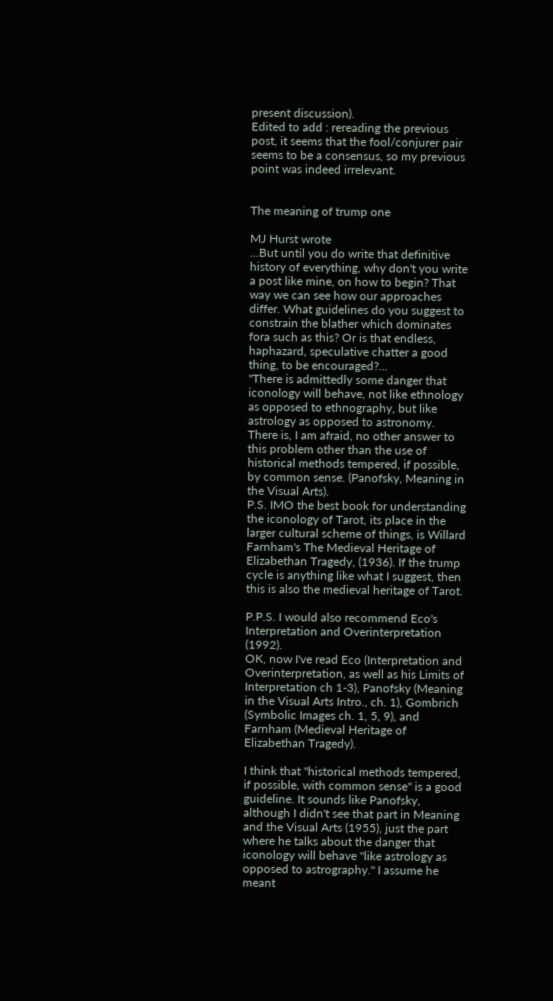present discussion).
Edited to add : rereading the previous post, it seems that the fool/conjurer pair seems to be a consensus, so my previous point was indeed irrelevant.


The meaning of trump one

MJ Hurst wrote
...But until you do write that definitive history of everything, why don't you write a post like mine, on how to begin? That way we can see how our approaches differ. What guidelines do you suggest to constrain the blather which dominates fora such as this? Or is that endless, haphazard, speculative chatter a good thing, to be encouraged?...
"There is admittedly some danger that iconology will behave, not like ethnology as opposed to ethnography, but like astrology as opposed to astronomy. There is, I am afraid, no other answer to this problem other than the use of historical methods tempered, if possible, by common sense. (Panofsky, Meaning in the Visual Arts).
P.S. IMO the best book for understanding the iconology of Tarot, its place in the larger cultural scheme of things, is Willard Farnham's The Medieval Heritage of Elizabethan Tragedy, (1936). If the trump cycle is anything like what I suggest, then this is also the medieval heritage of Tarot.

P.P.S. I would also recommend Eco's Interpretation and Overinterpretation (1992).
OK, now I've read Eco (Interpretation and Overinterpretation, as well as his Limits of Interpretation ch 1-3), Panofsky (Meaning in the Visual Arts Intro., ch. 1), Gombrich (Symbolic Images ch. 1, 5, 9), and Farnham (Medieval Heritage of Elizabethan Tragedy).

I think that "historical methods tempered, if possible, with common sense" is a good guideline. It sounds like Panofsky, although I didn't see that part in Meaning and the Visual Arts (1955), just the part where he talks about the danger that iconology will behave "like astrology as opposed to astrography." I assume he meant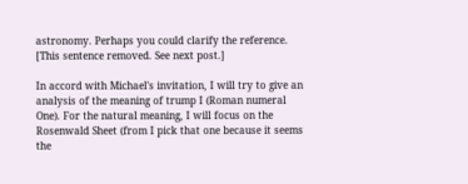astronomy. Perhaps you could clarify the reference. [This sentence removed. See next post.]

In accord with Michael's invitation, I will try to give an analysis of the meaning of trump I (Roman numeral One). For the natural meaning, I will focus on the Rosenwald Sheet (from I pick that one because it seems the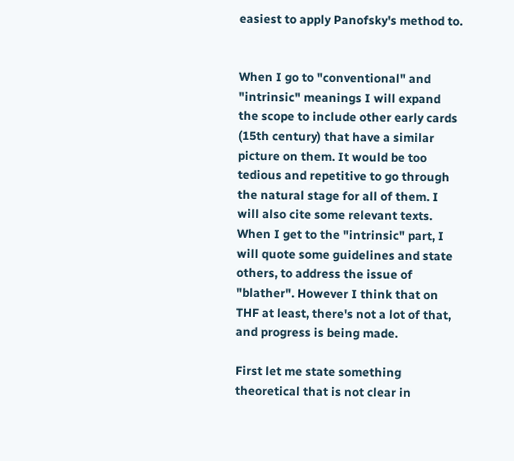easiest to apply Panofsky's method to.


When I go to "conventional" and "intrinsic" meanings I will expand the scope to include other early cards (15th century) that have a similar picture on them. It would be too tedious and repetitive to go through the natural stage for all of them. I will also cite some relevant texts. When I get to the "intrinsic" part, I will quote some guidelines and state others, to address the issue of "blather". However I think that on THF at least, there's not a lot of that, and progress is being made.

First let me state something theoretical that is not clear in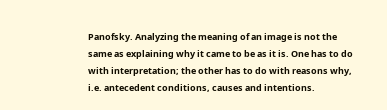Panofsky. Analyzing the meaning of an image is not the same as explaining why it came to be as it is. One has to do with interpretation; the other has to do with reasons why, i.e. antecedent conditions, causes and intentions.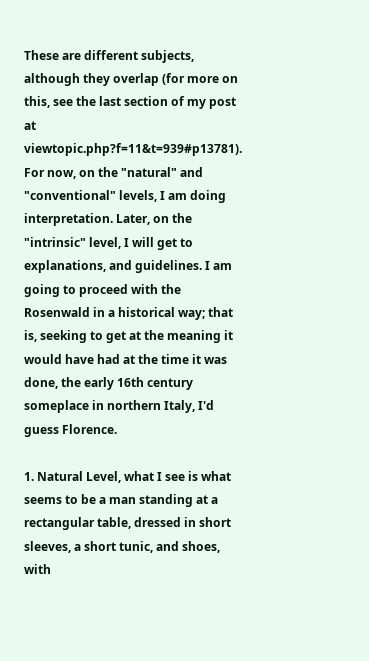These are different subjects, although they overlap (for more on this, see the last section of my post at viewtopic.php?f=11&t=939#p13781). For now, on the "natural" and "conventional" levels, I am doing interpretation. Later, on the "intrinsic" level, I will get to explanations, and guidelines. I am going to proceed with the Rosenwald in a historical way; that is, seeking to get at the meaning it would have had at the time it was done, the early 16th century someplace in northern Italy, I'd guess Florence.

1. Natural Level, what I see is what seems to be a man standing at a rectangular table, dressed in short sleeves, a short tunic, and shoes, with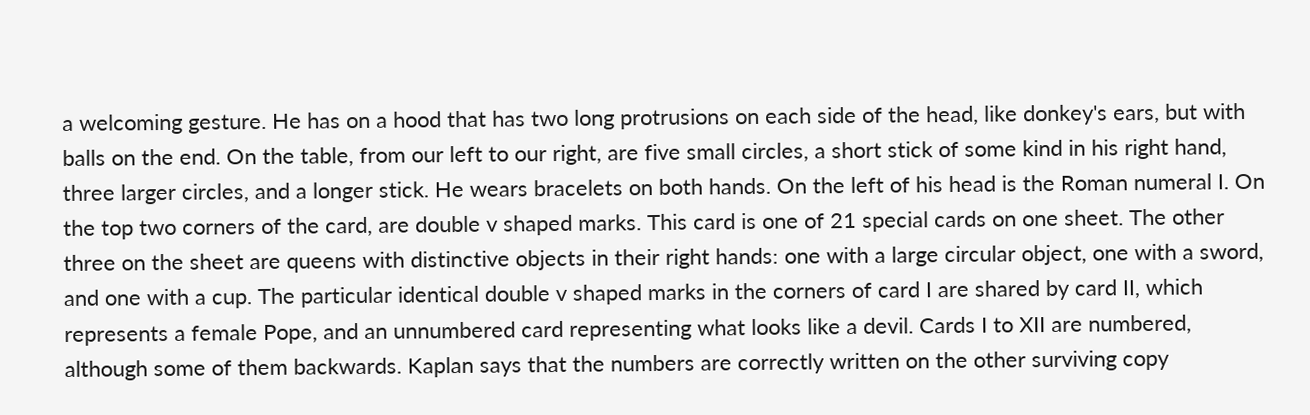a welcoming gesture. He has on a hood that has two long protrusions on each side of the head, like donkey's ears, but with balls on the end. On the table, from our left to our right, are five small circles, a short stick of some kind in his right hand, three larger circles, and a longer stick. He wears bracelets on both hands. On the left of his head is the Roman numeral I. On the top two corners of the card, are double v shaped marks. This card is one of 21 special cards on one sheet. The other three on the sheet are queens with distinctive objects in their right hands: one with a large circular object, one with a sword, and one with a cup. The particular identical double v shaped marks in the corners of card I are shared by card II, which represents a female Pope, and an unnumbered card representing what looks like a devil. Cards I to XII are numbered, although some of them backwards. Kaplan says that the numbers are correctly written on the other surviving copy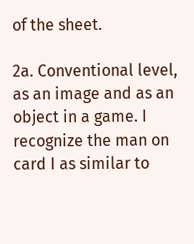of the sheet.

2a. Conventional level, as an image and as an object in a game. I recognize the man on card I as similar to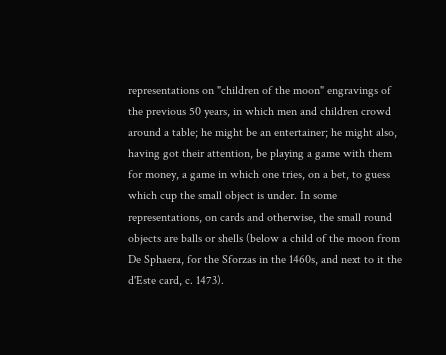representations on "children of the moon" engravings of the previous 50 years, in which men and children crowd around a table; he might be an entertainer; he might also, having got their attention, be playing a game with them for money, a game in which one tries, on a bet, to guess which cup the small object is under. In some representations, on cards and otherwise, the small round objects are balls or shells (below a child of the moon from De Sphaera, for the Sforzas in the 1460s, and next to it the d'Este card, c. 1473).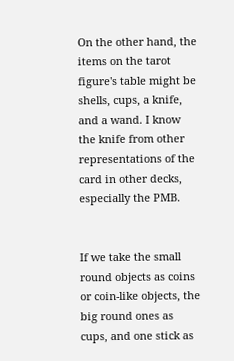On the other hand, the items on the tarot figure's table might be shells, cups, a knife, and a wand. I know the knife from other representations of the card in other decks, especially the PMB.


If we take the small round objects as coins or coin-like objects, the big round ones as cups, and one stick as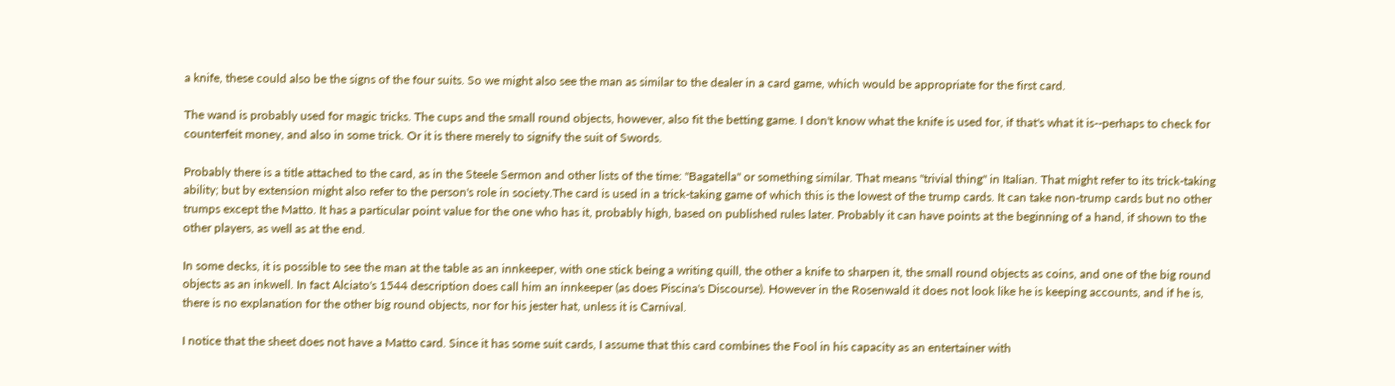a knife, these could also be the signs of the four suits. So we might also see the man as similar to the dealer in a card game, which would be appropriate for the first card.

The wand is probably used for magic tricks. The cups and the small round objects, however, also fit the betting game. I don't know what the knife is used for, if that's what it is--perhaps to check for counterfeit money, and also in some trick. Or it is there merely to signify the suit of Swords.

Probably there is a title attached to the card, as in the Steele Sermon and other lists of the time: "Bagatella" or something similar. That means "trivial thing" in Italian. That might refer to its trick-taking ability; but by extension might also refer to the person's role in society.The card is used in a trick-taking game of which this is the lowest of the trump cards. It can take non-trump cards but no other trumps except the Matto. It has a particular point value for the one who has it, probably high, based on published rules later. Probably it can have points at the beginning of a hand, if shown to the other players, as well as at the end.

In some decks, it is possible to see the man at the table as an innkeeper, with one stick being a writing quill, the other a knife to sharpen it, the small round objects as coins, and one of the big round objects as an inkwell. In fact Alciato's 1544 description does call him an innkeeper (as does Piscina's Discourse). However in the Rosenwald it does not look like he is keeping accounts, and if he is, there is no explanation for the other big round objects, nor for his jester hat, unless it is Carnival.

I notice that the sheet does not have a Matto card. Since it has some suit cards, I assume that this card combines the Fool in his capacity as an entertainer with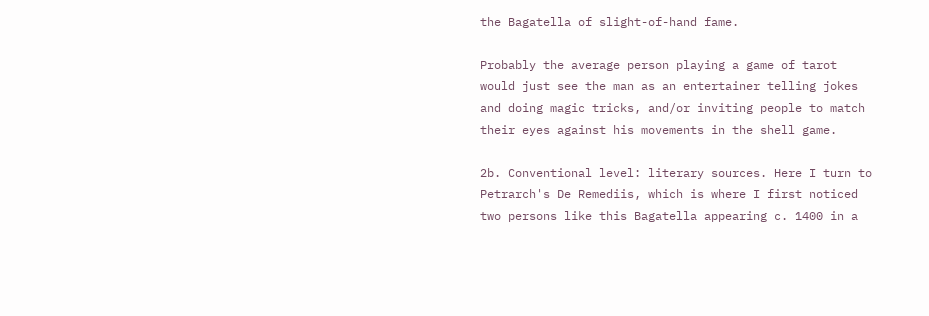the Bagatella of slight-of-hand fame.

Probably the average person playing a game of tarot would just see the man as an entertainer telling jokes and doing magic tricks, and/or inviting people to match their eyes against his movements in the shell game.

2b. Conventional level: literary sources. Here I turn to Petrarch's De Remediis, which is where I first noticed two persons like this Bagatella appearing c. 1400 in a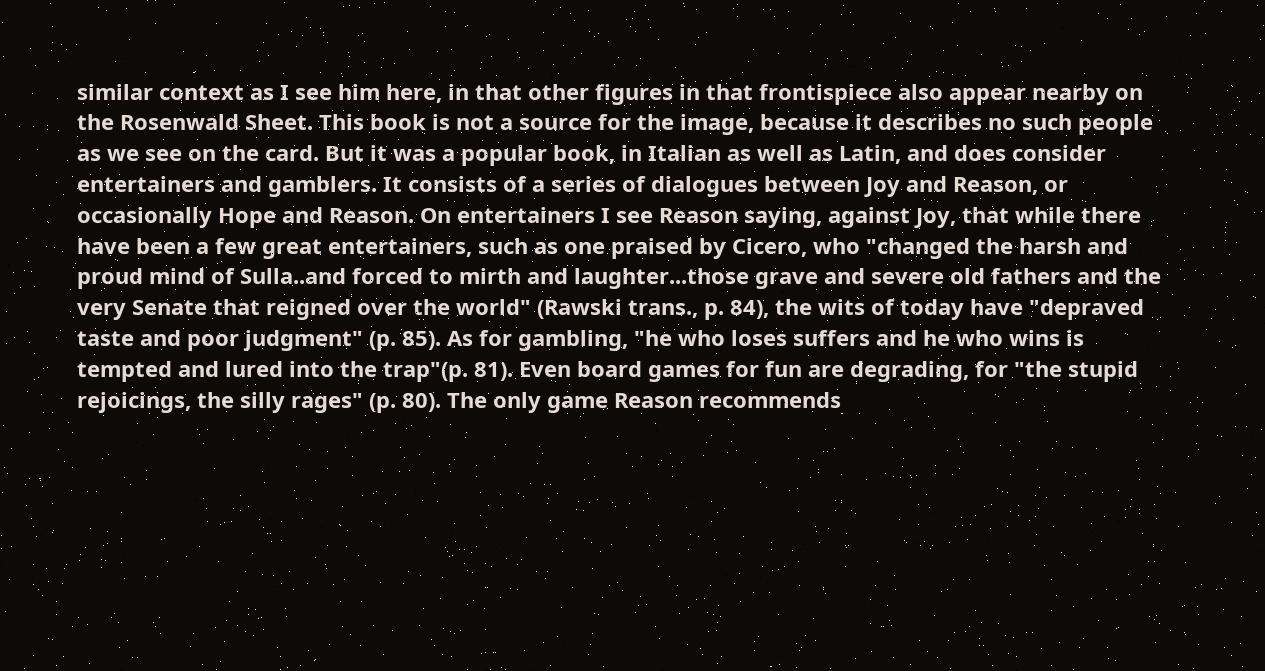similar context as I see him here, in that other figures in that frontispiece also appear nearby on the Rosenwald Sheet. This book is not a source for the image, because it describes no such people as we see on the card. But it was a popular book, in Italian as well as Latin, and does consider entertainers and gamblers. It consists of a series of dialogues between Joy and Reason, or occasionally Hope and Reason. On entertainers I see Reason saying, against Joy, that while there have been a few great entertainers, such as one praised by Cicero, who "changed the harsh and proud mind of Sulla..and forced to mirth and laughter...those grave and severe old fathers and the very Senate that reigned over the world" (Rawski trans., p. 84), the wits of today have "depraved taste and poor judgment" (p. 85). As for gambling, "he who loses suffers and he who wins is tempted and lured into the trap"(p. 81). Even board games for fun are degrading, for "the stupid rejoicings, the silly rages" (p. 80). The only game Reason recommends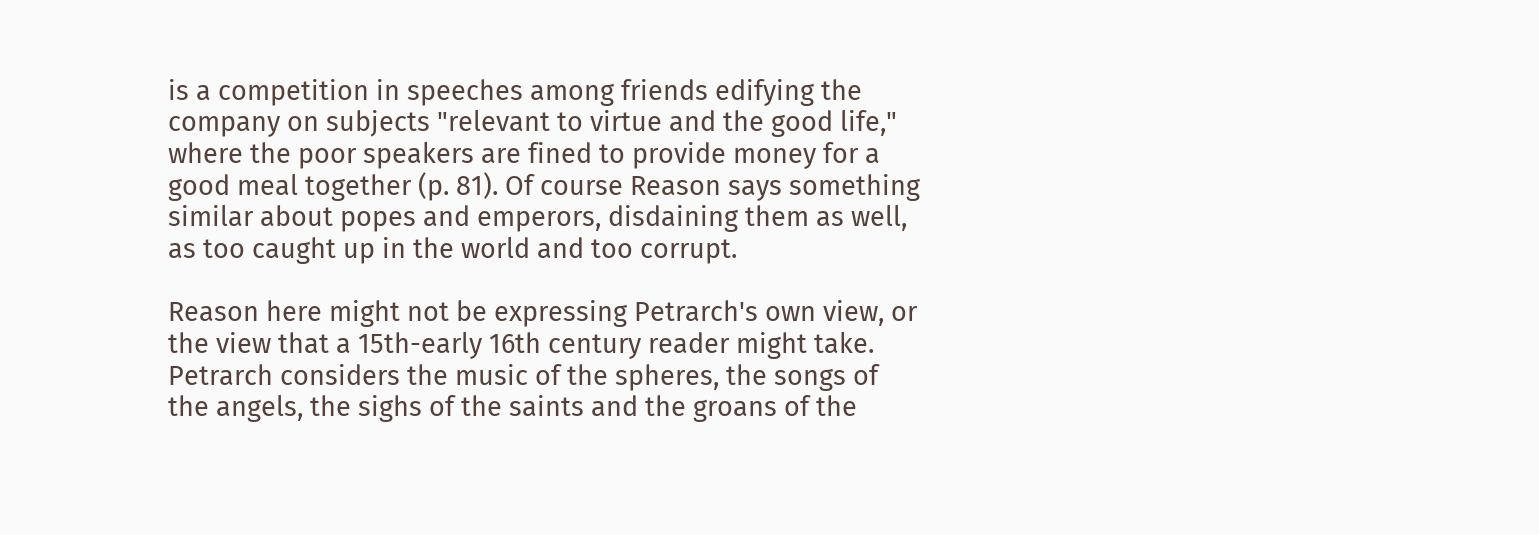is a competition in speeches among friends edifying the company on subjects "relevant to virtue and the good life," where the poor speakers are fined to provide money for a good meal together (p. 81). Of course Reason says something similar about popes and emperors, disdaining them as well, as too caught up in the world and too corrupt.

Reason here might not be expressing Petrarch's own view, or the view that a 15th-early 16th century reader might take. Petrarch considers the music of the spheres, the songs of the angels, the sighs of the saints and the groans of the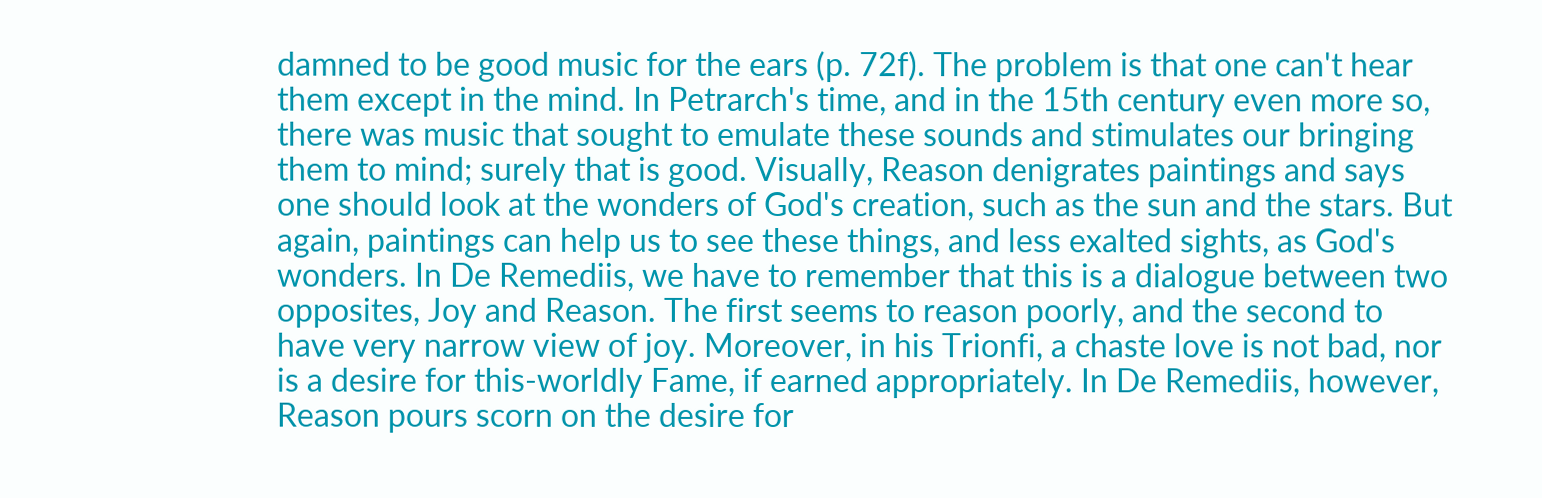damned to be good music for the ears (p. 72f). The problem is that one can't hear them except in the mind. In Petrarch's time, and in the 15th century even more so, there was music that sought to emulate these sounds and stimulates our bringing them to mind; surely that is good. Visually, Reason denigrates paintings and says one should look at the wonders of God's creation, such as the sun and the stars. But again, paintings can help us to see these things, and less exalted sights, as God's wonders. In De Remediis, we have to remember that this is a dialogue between two opposites, Joy and Reason. The first seems to reason poorly, and the second to have very narrow view of joy. Moreover, in his Trionfi, a chaste love is not bad, nor is a desire for this-worldly Fame, if earned appropriately. In De Remediis, however, Reason pours scorn on the desire for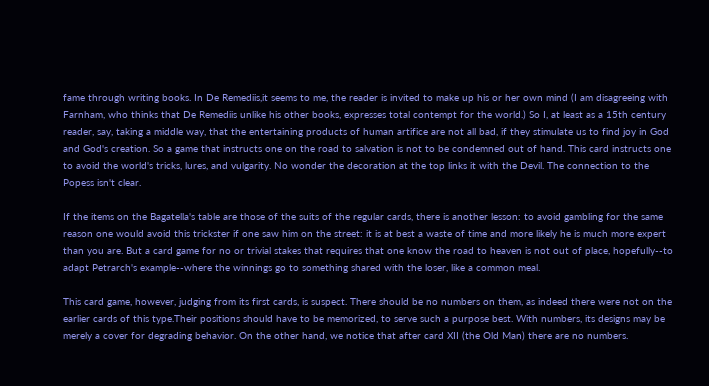fame through writing books. In De Remediis,it seems to me, the reader is invited to make up his or her own mind (I am disagreeing with Farnham, who thinks that De Remediis unlike his other books, expresses total contempt for the world.) So I, at least as a 15th century reader, say, taking a middle way, that the entertaining products of human artifice are not all bad, if they stimulate us to find joy in God and God's creation. So a game that instructs one on the road to salvation is not to be condemned out of hand. This card instructs one to avoid the world's tricks, lures, and vulgarity. No wonder the decoration at the top links it with the Devil. The connection to the Popess isn't clear.

If the items on the Bagatella's table are those of the suits of the regular cards, there is another lesson: to avoid gambling for the same reason one would avoid this trickster if one saw him on the street: it is at best a waste of time and more likely he is much more expert than you are. But a card game for no or trivial stakes that requires that one know the road to heaven is not out of place, hopefully--to adapt Petrarch's example--where the winnings go to something shared with the loser, like a common meal.

This card game, however, judging from its first cards, is suspect. There should be no numbers on them, as indeed there were not on the earlier cards of this type.Their positions should have to be memorized, to serve such a purpose best. With numbers, its designs may be merely a cover for degrading behavior. On the other hand, we notice that after card XII (the Old Man) there are no numbers.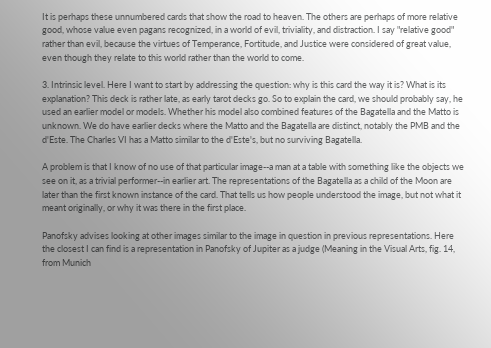It is perhaps these unnumbered cards that show the road to heaven. The others are perhaps of more relative good, whose value even pagans recognized, in a world of evil, triviality, and distraction. I say "relative good" rather than evil, because the virtues of Temperance, Fortitude, and Justice were considered of great value, even though they relate to this world rather than the world to come.

3. Intrinsic level. Here I want to start by addressing the question: why is this card the way it is? What is its explanation? This deck is rather late, as early tarot decks go. So to explain the card, we should probably say, he used an earlier model or models. Whether his model also combined features of the Bagatella and the Matto is unknown. We do have earlier decks where the Matto and the Bagatella are distinct, notably the PMB and the d'Este. The Charles VI has a Matto similar to the d'Este's, but no surviving Bagatella.

A problem is that I know of no use of that particular image--a man at a table with something like the objects we see on it, as a trivial performer--in earlier art. The representations of the Bagatella as a child of the Moon are later than the first known instance of the card. That tells us how people understood the image, but not what it meant originally, or why it was there in the first place.

Panofsky advises looking at other images similar to the image in question in previous representations. Here the closest I can find is a representation in Panofsky of Jupiter as a judge (Meaning in the Visual Arts, fig. 14, from Munich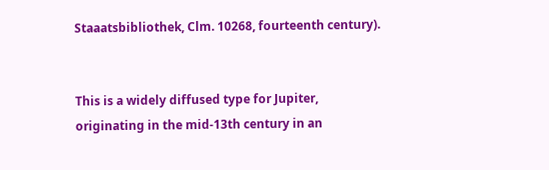Staaatsbibliothek, Clm. 10268, fourteenth century).


This is a widely diffused type for Jupiter, originating in the mid-13th century in an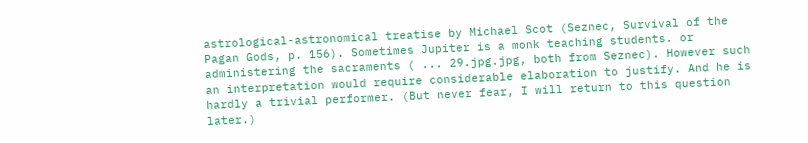astrological-astronomical treatise by Michael Scot (Seznec, Survival of the Pagan Gods, p. 156). Sometimes Jupiter is a monk teaching students. or administering the sacraments ( ... 29.jpg.jpg, both from Seznec). However such an interpretation would require considerable elaboration to justify. And he is hardly a trivial performer. (But never fear, I will return to this question later.)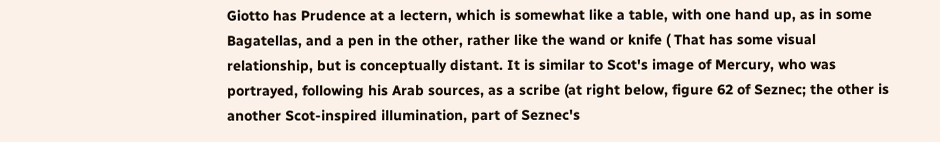Giotto has Prudence at a lectern, which is somewhat like a table, with one hand up, as in some Bagatellas, and a pen in the other, rather like the wand or knife ( That has some visual relationship, but is conceptually distant. It is similar to Scot's image of Mercury, who was portrayed, following his Arab sources, as a scribe (at right below, figure 62 of Seznec; the other is another Scot-inspired illumination, part of Seznec's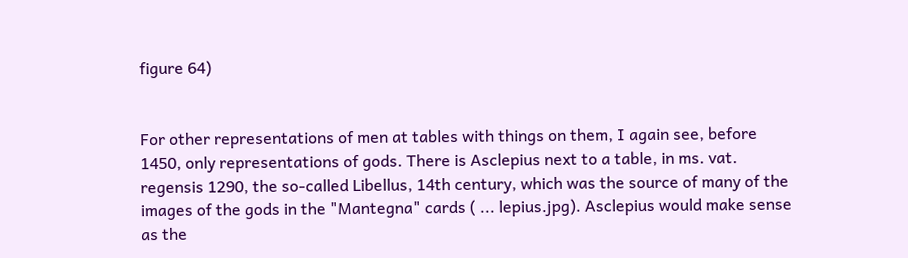figure 64)


For other representations of men at tables with things on them, I again see, before 1450, only representations of gods. There is Asclepius next to a table, in ms. vat. regensis 1290, the so-called Libellus, 14th century, which was the source of many of the images of the gods in the "Mantegna" cards ( ... lepius.jpg). Asclepius would make sense as the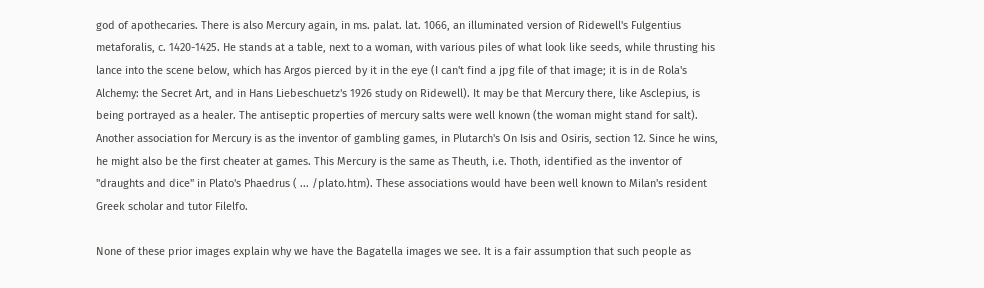god of apothecaries. There is also Mercury again, in ms. palat. lat. 1066, an illuminated version of Ridewell's Fulgentius metaforalis, c. 1420-1425. He stands at a table, next to a woman, with various piles of what look like seeds, while thrusting his lance into the scene below, which has Argos pierced by it in the eye (I can't find a jpg file of that image; it is in de Rola's Alchemy: the Secret Art, and in Hans Liebeschuetz's 1926 study on Ridewell). It may be that Mercury there, like Asclepius, is being portrayed as a healer. The antiseptic properties of mercury salts were well known (the woman might stand for salt). Another association for Mercury is as the inventor of gambling games, in Plutarch's On Isis and Osiris, section 12. Since he wins, he might also be the first cheater at games. This Mercury is the same as Theuth, i.e. Thoth, identified as the inventor of "draughts and dice" in Plato's Phaedrus ( ... /plato.htm). These associations would have been well known to Milan's resident Greek scholar and tutor Filelfo.

None of these prior images explain why we have the Bagatella images we see. It is a fair assumption that such people as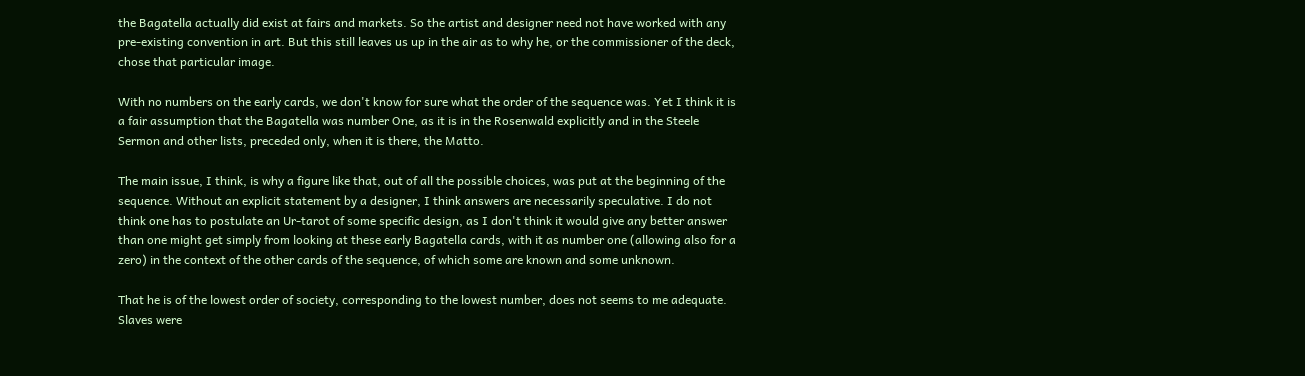the Bagatella actually did exist at fairs and markets. So the artist and designer need not have worked with any pre-existing convention in art. But this still leaves us up in the air as to why he, or the commissioner of the deck, chose that particular image.

With no numbers on the early cards, we don't know for sure what the order of the sequence was. Yet I think it is a fair assumption that the Bagatella was number One, as it is in the Rosenwald explicitly and in the Steele Sermon and other lists, preceded only, when it is there, the Matto.

The main issue, I think, is why a figure like that, out of all the possible choices, was put at the beginning of the sequence. Without an explicit statement by a designer, I think answers are necessarily speculative. I do not think one has to postulate an Ur-tarot of some specific design, as I don't think it would give any better answer than one might get simply from looking at these early Bagatella cards, with it as number one (allowing also for a zero) in the context of the other cards of the sequence, of which some are known and some unknown.

That he is of the lowest order of society, corresponding to the lowest number, does not seems to me adequate. Slaves were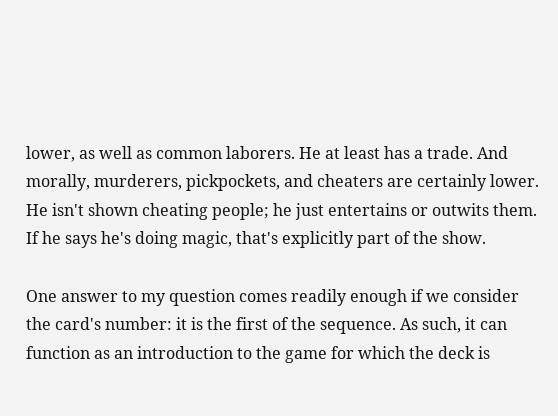lower, as well as common laborers. He at least has a trade. And morally, murderers, pickpockets, and cheaters are certainly lower. He isn't shown cheating people; he just entertains or outwits them. If he says he's doing magic, that's explicitly part of the show.

One answer to my question comes readily enough if we consider the card's number: it is the first of the sequence. As such, it can function as an introduction to the game for which the deck is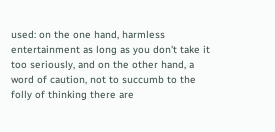used: on the one hand, harmless entertainment as long as you don't take it too seriously, and on the other hand, a word of caution, not to succumb to the folly of thinking there are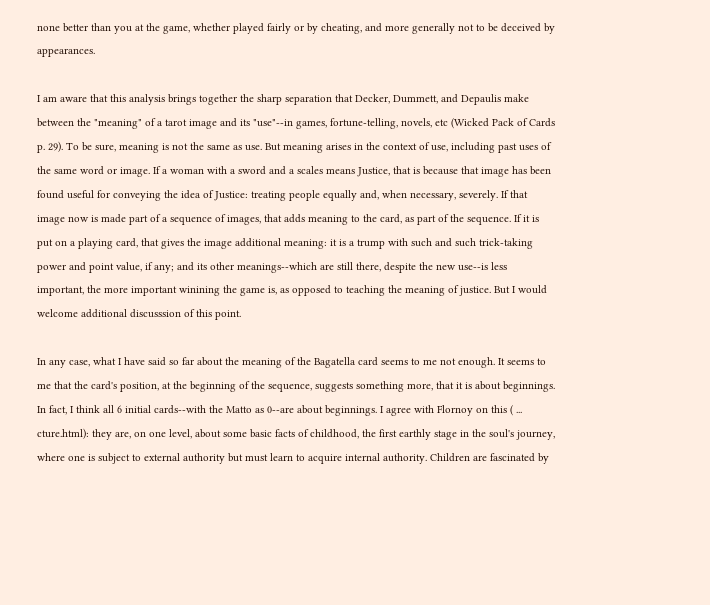none better than you at the game, whether played fairly or by cheating, and more generally not to be deceived by appearances.

I am aware that this analysis brings together the sharp separation that Decker, Dummett, and Depaulis make between the "meaning" of a tarot image and its "use"--in games, fortune-telling, novels, etc (Wicked Pack of Cards p. 29). To be sure, meaning is not the same as use. But meaning arises in the context of use, including past uses of the same word or image. If a woman with a sword and a scales means Justice, that is because that image has been found useful for conveying the idea of Justice: treating people equally and, when necessary, severely. If that image now is made part of a sequence of images, that adds meaning to the card, as part of the sequence. If it is put on a playing card, that gives the image additional meaning: it is a trump with such and such trick-taking power and point value, if any; and its other meanings--which are still there, despite the new use--is less important, the more important winining the game is, as opposed to teaching the meaning of justice. But I would welcome additional discusssion of this point.

In any case, what I have said so far about the meaning of the Bagatella card seems to me not enough. It seems to me that the card's position, at the beginning of the sequence, suggests something more, that it is about beginnings. In fact, I think all 6 initial cards--with the Matto as 0--are about beginnings. I agree with Flornoy on this ( ... cture.html): they are, on one level, about some basic facts of childhood, the first earthly stage in the soul's journey, where one is subject to external authority but must learn to acquire internal authority. Children are fascinated by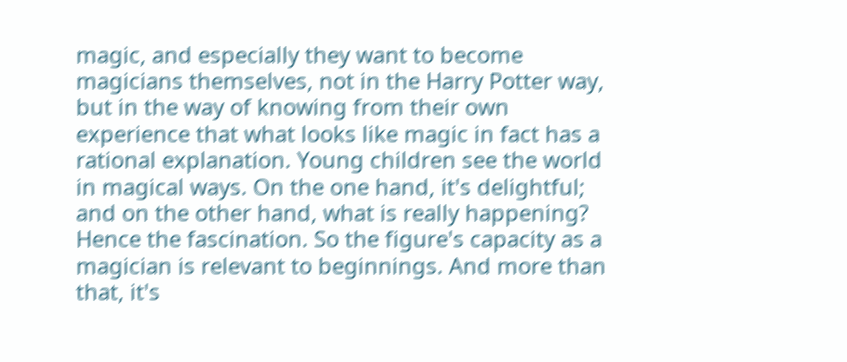magic, and especially they want to become magicians themselves, not in the Harry Potter way, but in the way of knowing from their own experience that what looks like magic in fact has a rational explanation. Young children see the world in magical ways. On the one hand, it's delightful; and on the other hand, what is really happening? Hence the fascination. So the figure's capacity as a magician is relevant to beginnings. And more than that, it's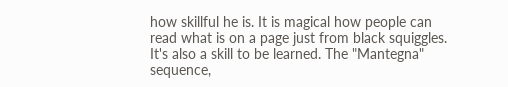how skillful he is. It is magical how people can read what is on a page just from black squiggles. It's also a skill to be learned. The "Mantegna" sequence,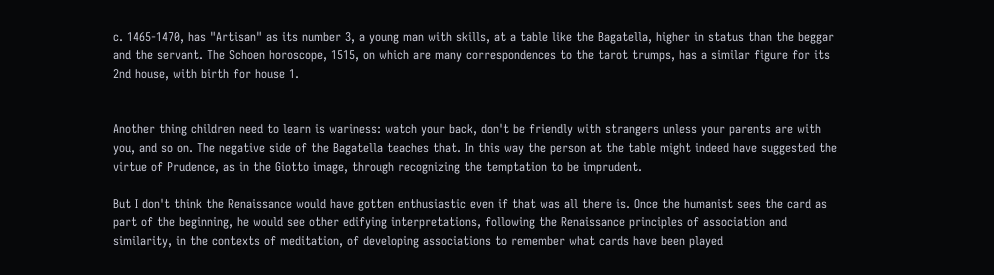c. 1465-1470, has "Artisan" as its number 3, a young man with skills, at a table like the Bagatella, higher in status than the beggar and the servant. The Schoen horoscope, 1515, on which are many correspondences to the tarot trumps, has a similar figure for its 2nd house, with birth for house 1.


Another thing children need to learn is wariness: watch your back, don't be friendly with strangers unless your parents are with you, and so on. The negative side of the Bagatella teaches that. In this way the person at the table might indeed have suggested the virtue of Prudence, as in the Giotto image, through recognizing the temptation to be imprudent.

But I don't think the Renaissance would have gotten enthusiastic even if that was all there is. Once the humanist sees the card as part of the beginning, he would see other edifying interpretations, following the Renaissance principles of association and similarity, in the contexts of meditation, of developing associations to remember what cards have been played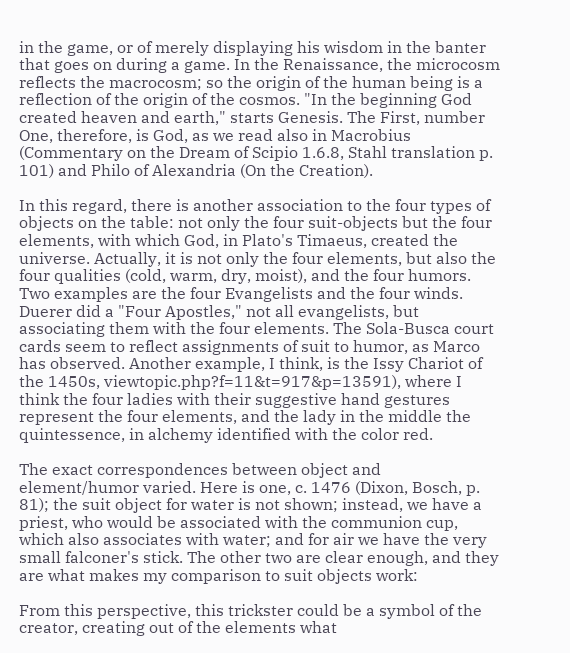in the game, or of merely displaying his wisdom in the banter that goes on during a game. In the Renaissance, the microcosm reflects the macrocosm; so the origin of the human being is a reflection of the origin of the cosmos. "In the beginning God created heaven and earth," starts Genesis. The First, number One, therefore, is God, as we read also in Macrobius (Commentary on the Dream of Scipio 1.6.8, Stahl translation p. 101) and Philo of Alexandria (On the Creation).

In this regard, there is another association to the four types of objects on the table: not only the four suit-objects but the four elements, with which God, in Plato's Timaeus, created the universe. Actually, it is not only the four elements, but also the four qualities (cold, warm, dry, moist), and the four humors. Two examples are the four Evangelists and the four winds. Duerer did a "Four Apostles," not all evangelists, but associating them with the four elements. The Sola-Busca court cards seem to reflect assignments of suit to humor, as Marco has observed. Another example, I think, is the Issy Chariot of the 1450s, viewtopic.php?f=11&t=917&p=13591), where I think the four ladies with their suggestive hand gestures represent the four elements, and the lady in the middle the quintessence, in alchemy identified with the color red.

The exact correspondences between object and element/humor varied. Here is one, c. 1476 (Dixon, Bosch, p. 81); the suit object for water is not shown; instead, we have a priest, who would be associated with the communion cup, which also associates with water; and for air we have the very small falconer's stick. The other two are clear enough, and they are what makes my comparison to suit objects work:

From this perspective, this trickster could be a symbol of the creator, creating out of the elements what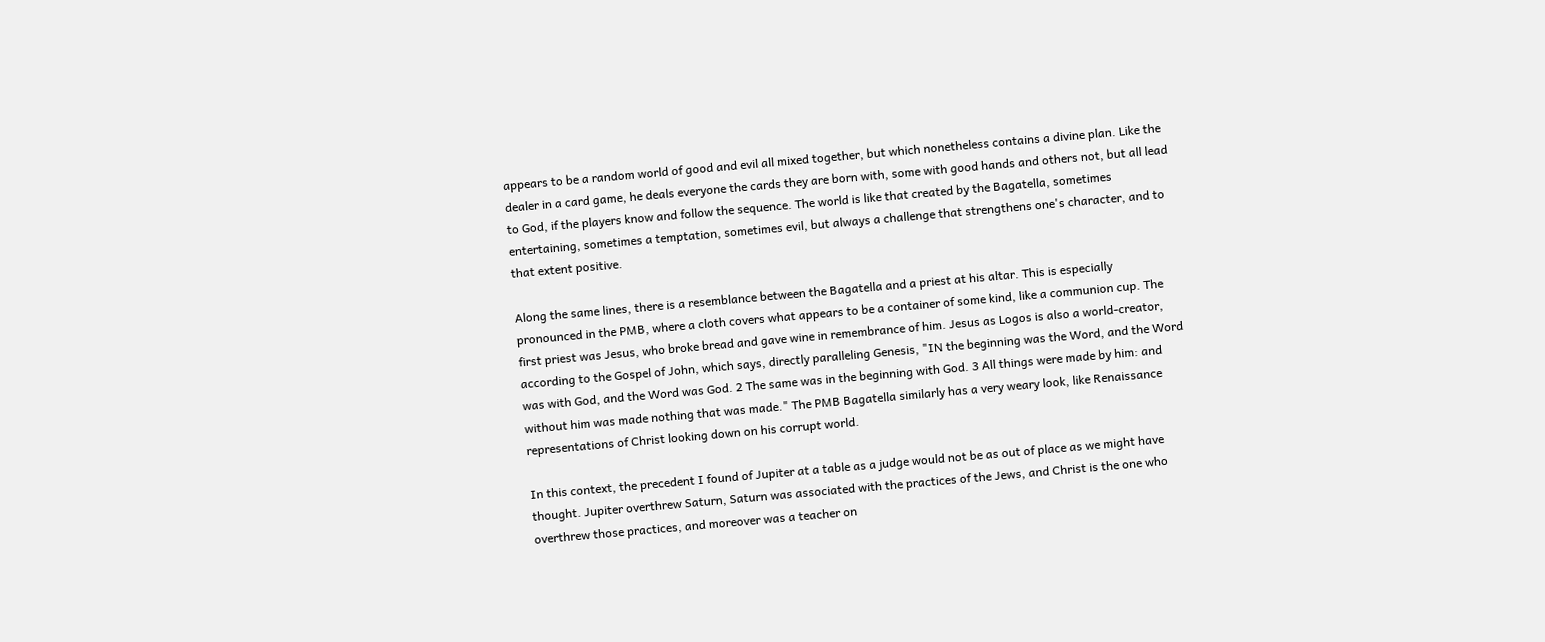appears to be a random world of good and evil all mixed together, but which nonetheless contains a divine plan. Like the dealer in a card game, he deals everyone the cards they are born with, some with good hands and others not, but all lead to God, if the players know and follow the sequence. The world is like that created by the Bagatella, sometimes entertaining, sometimes a temptation, sometimes evil, but always a challenge that strengthens one's character, and to that extent positive.

Along the same lines, there is a resemblance between the Bagatella and a priest at his altar. This is especially pronounced in the PMB, where a cloth covers what appears to be a container of some kind, like a communion cup. The first priest was Jesus, who broke bread and gave wine in remembrance of him. Jesus as Logos is also a world-creator, according to the Gospel of John, which says, directly paralleling Genesis, "IN the beginning was the Word, and the Word was with God, and the Word was God. 2 The same was in the beginning with God. 3 All things were made by him: and without him was made nothing that was made." The PMB Bagatella similarly has a very weary look, like Renaissance representations of Christ looking down on his corrupt world.

In this context, the precedent I found of Jupiter at a table as a judge would not be as out of place as we might have thought. Jupiter overthrew Saturn, Saturn was associated with the practices of the Jews, and Christ is the one who overthrew those practices, and moreover was a teacher on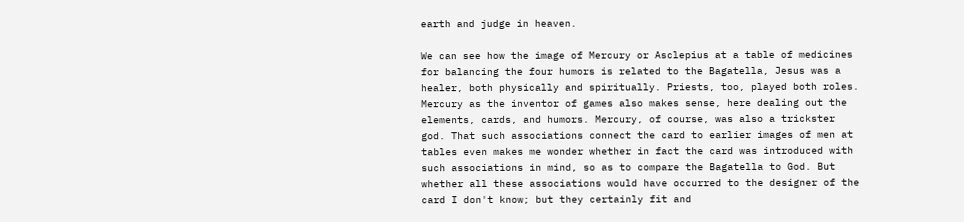earth and judge in heaven.

We can see how the image of Mercury or Asclepius at a table of medicines for balancing the four humors is related to the Bagatella, Jesus was a healer, both physically and spiritually. Priests, too, played both roles. Mercury as the inventor of games also makes sense, here dealing out the elements, cards, and humors. Mercury, of course, was also a trickster god. That such associations connect the card to earlier images of men at tables even makes me wonder whether in fact the card was introduced with such associations in mind, so as to compare the Bagatella to God. But whether all these associations would have occurred to the designer of the card I don't know; but they certainly fit and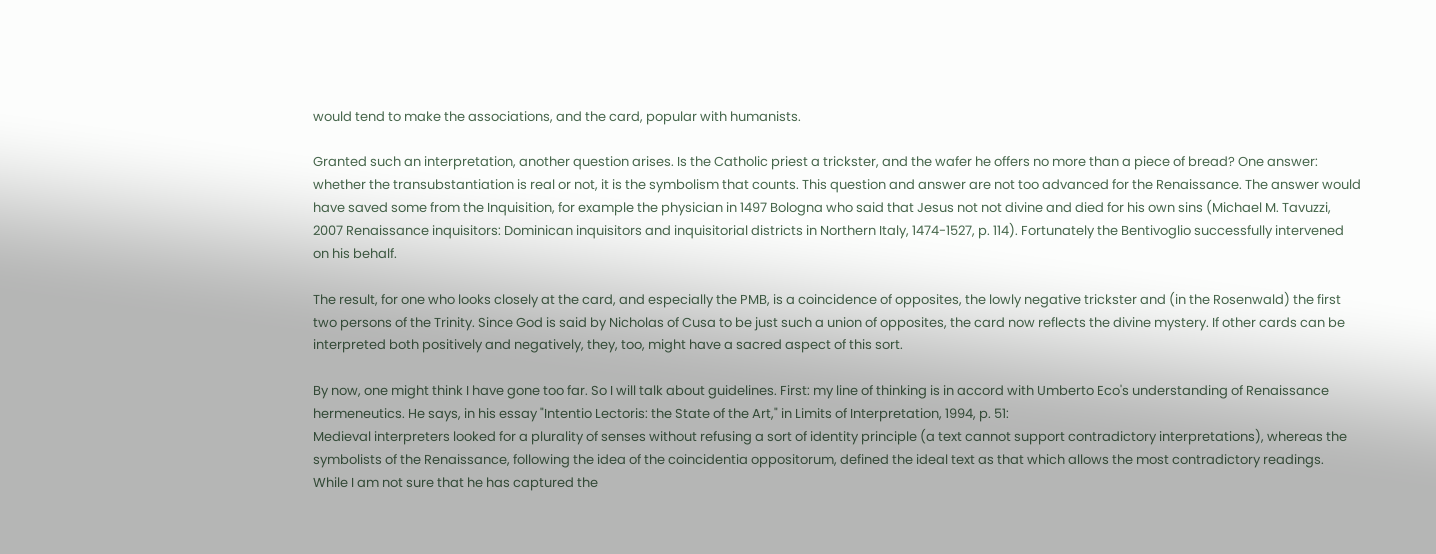would tend to make the associations, and the card, popular with humanists.

Granted such an interpretation, another question arises. Is the Catholic priest a trickster, and the wafer he offers no more than a piece of bread? One answer: whether the transubstantiation is real or not, it is the symbolism that counts. This question and answer are not too advanced for the Renaissance. The answer would have saved some from the Inquisition, for example the physician in 1497 Bologna who said that Jesus not not divine and died for his own sins (Michael M. Tavuzzi, 2007 Renaissance inquisitors: Dominican inquisitors and inquisitorial districts in Northern Italy, 1474-1527, p. 114). Fortunately the Bentivoglio successfully intervened on his behalf.

The result, for one who looks closely at the card, and especially the PMB, is a coincidence of opposites, the lowly negative trickster and (in the Rosenwald) the first two persons of the Trinity. Since God is said by Nicholas of Cusa to be just such a union of opposites, the card now reflects the divine mystery. If other cards can be interpreted both positively and negatively, they, too, might have a sacred aspect of this sort.

By now, one might think I have gone too far. So I will talk about guidelines. First: my line of thinking is in accord with Umberto Eco's understanding of Renaissance hermeneutics. He says, in his essay "Intentio Lectoris: the State of the Art," in Limits of Interpretation, 1994, p. 51:
Medieval interpreters looked for a plurality of senses without refusing a sort of identity principle (a text cannot support contradictory interpretations), whereas the symbolists of the Renaissance, following the idea of the coincidentia oppositorum, defined the ideal text as that which allows the most contradictory readings.
While I am not sure that he has captured the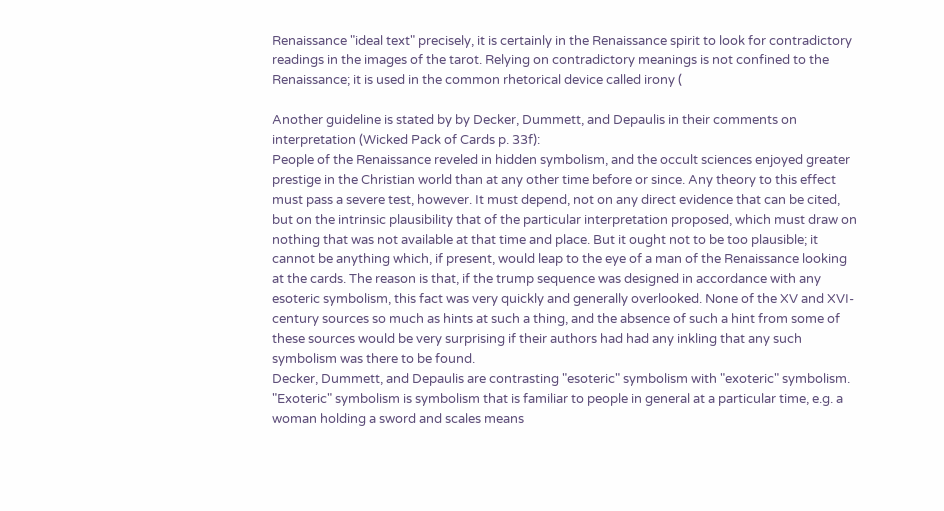Renaissance "ideal text" precisely, it is certainly in the Renaissance spirit to look for contradictory readings in the images of the tarot. Relying on contradictory meanings is not confined to the Renaissance; it is used in the common rhetorical device called irony (

Another guideline is stated by by Decker, Dummett, and Depaulis in their comments on interpretation (Wicked Pack of Cards p. 33f):
People of the Renaissance reveled in hidden symbolism, and the occult sciences enjoyed greater prestige in the Christian world than at any other time before or since. Any theory to this effect must pass a severe test, however. It must depend, not on any direct evidence that can be cited, but on the intrinsic plausibility that of the particular interpretation proposed, which must draw on nothing that was not available at that time and place. But it ought not to be too plausible; it cannot be anything which, if present, would leap to the eye of a man of the Renaissance looking at the cards. The reason is that, if the trump sequence was designed in accordance with any esoteric symbolism, this fact was very quickly and generally overlooked. None of the XV and XVI-century sources so much as hints at such a thing, and the absence of such a hint from some of these sources would be very surprising if their authors had had any inkling that any such symbolism was there to be found.
Decker, Dummett, and Depaulis are contrasting "esoteric" symbolism with "exoteric" symbolism. "Exoteric" symbolism is symbolism that is familiar to people in general at a particular time, e.g. a woman holding a sword and scales means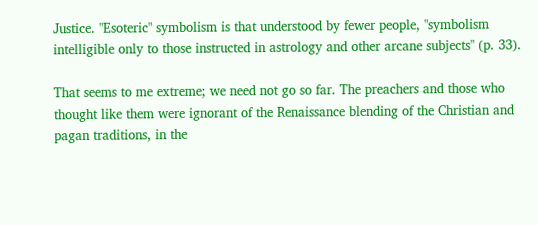Justice. "Esoteric" symbolism is that understood by fewer people, "symbolism intelligible only to those instructed in astrology and other arcane subjects" (p. 33).

That seems to me extreme; we need not go so far. The preachers and those who thought like them were ignorant of the Renaissance blending of the Christian and pagan traditions, in the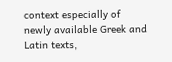context especially of newly available Greek and Latin texts,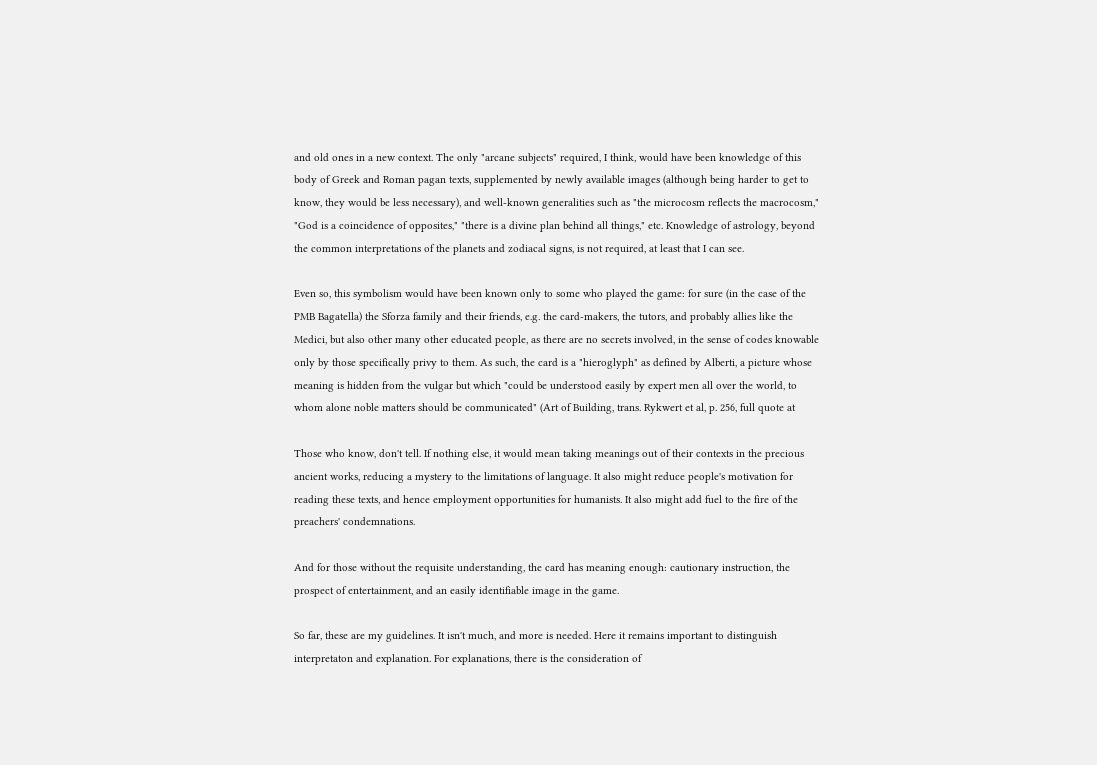and old ones in a new context. The only "arcane subjects" required, I think, would have been knowledge of this body of Greek and Roman pagan texts, supplemented by newly available images (although being harder to get to know, they would be less necessary), and well-known generalities such as "the microcosm reflects the macrocosm," "God is a coincidence of opposites," "there is a divine plan behind all things," etc. Knowledge of astrology, beyond the common interpretations of the planets and zodiacal signs, is not required, at least that I can see.

Even so, this symbolism would have been known only to some who played the game: for sure (in the case of the PMB Bagatella) the Sforza family and their friends, e.g. the card-makers, the tutors, and probably allies like the Medici, but also other many other educated people, as there are no secrets involved, in the sense of codes knowable only by those specifically privy to them. As such, the card is a "hieroglyph" as defined by Alberti, a picture whose meaning is hidden from the vulgar but which "could be understood easily by expert men all over the world, to whom alone noble matters should be communicated" (Art of Building, trans. Rykwert et al, p. 256, full quote at

Those who know, don't tell. If nothing else, it would mean taking meanings out of their contexts in the precious ancient works, reducing a mystery to the limitations of language. It also might reduce people's motivation for reading these texts, and hence employment opportunities for humanists. It also might add fuel to the fire of the preachers' condemnations.

And for those without the requisite understanding, the card has meaning enough: cautionary instruction, the prospect of entertainment, and an easily identifiable image in the game.

So far, these are my guidelines. It isn't much, and more is needed. Here it remains important to distinguish interpretaton and explanation. For explanations, there is the consideration of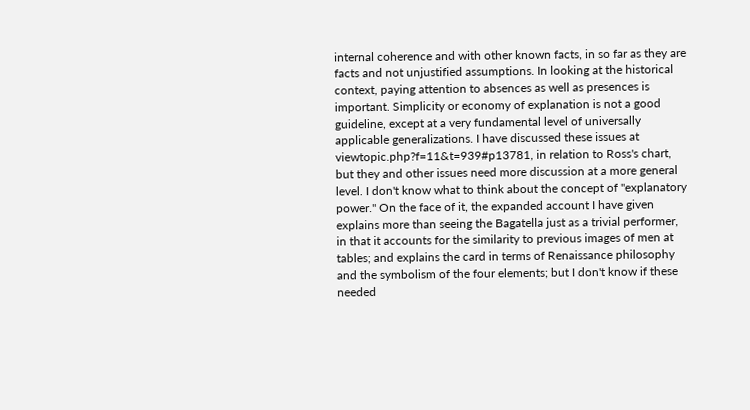internal coherence and with other known facts, in so far as they are facts and not unjustified assumptions. In looking at the historical context, paying attention to absences as well as presences is important. Simplicity or economy of explanation is not a good guideline, except at a very fundamental level of universally applicable generalizations. I have discussed these issues at viewtopic.php?f=11&t=939#p13781, in relation to Ross's chart, but they and other issues need more discussion at a more general level. I don't know what to think about the concept of "explanatory power." On the face of it, the expanded account I have given explains more than seeing the Bagatella just as a trivial performer, in that it accounts for the similarity to previous images of men at tables; and explains the card in terms of Renaissance philosophy and the symbolism of the four elements; but I don't know if these needed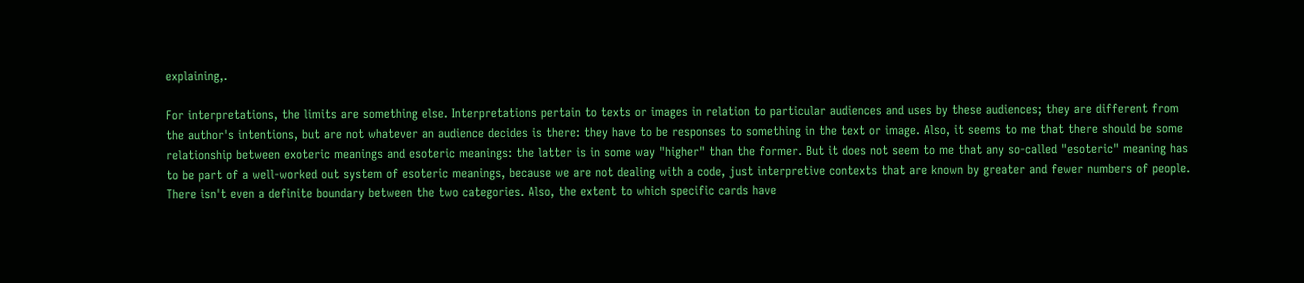explaining,.

For interpretations, the limits are something else. Interpretations pertain to texts or images in relation to particular audiences and uses by these audiences; they are different from the author's intentions, but are not whatever an audience decides is there: they have to be responses to something in the text or image. Also, it seems to me that there should be some relationship between exoteric meanings and esoteric meanings: the latter is in some way "higher" than the former. But it does not seem to me that any so-called "esoteric" meaning has to be part of a well-worked out system of esoteric meanings, because we are not dealing with a code, just interpretive contexts that are known by greater and fewer numbers of people. There isn't even a definite boundary between the two categories. Also, the extent to which specific cards have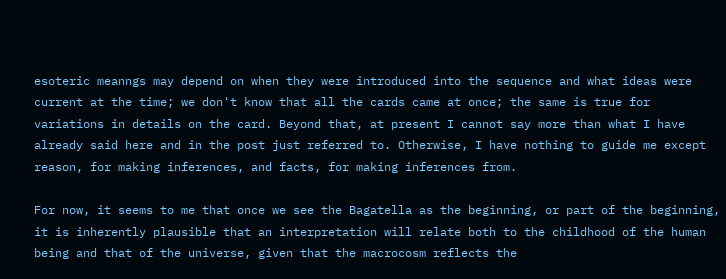esoteric meanngs may depend on when they were introduced into the sequence and what ideas were current at the time; we don't know that all the cards came at once; the same is true for variations in details on the card. Beyond that, at present I cannot say more than what I have already said here and in the post just referred to. Otherwise, I have nothing to guide me except reason, for making inferences, and facts, for making inferences from.

For now, it seems to me that once we see the Bagatella as the beginning, or part of the beginning, it is inherently plausible that an interpretation will relate both to the childhood of the human being and that of the universe, given that the macrocosm reflects the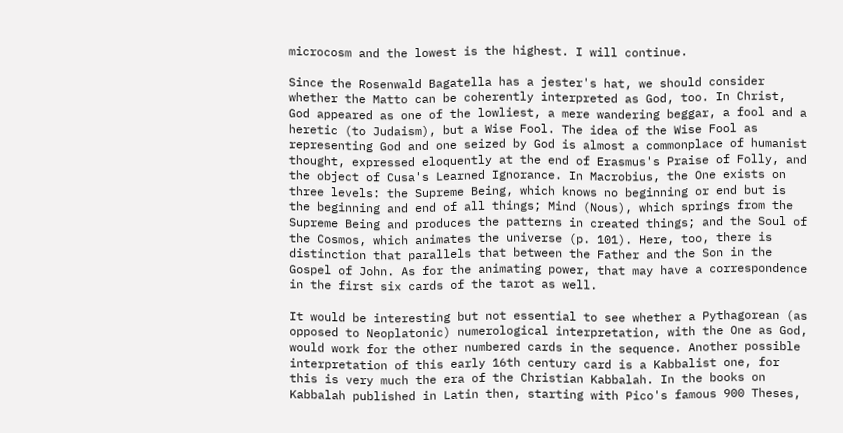microcosm and the lowest is the highest. I will continue.

Since the Rosenwald Bagatella has a jester's hat, we should consider whether the Matto can be coherently interpreted as God, too. In Christ, God appeared as one of the lowliest, a mere wandering beggar, a fool and a heretic (to Judaism), but a Wise Fool. The idea of the Wise Fool as representing God and one seized by God is almost a commonplace of humanist thought, expressed eloquently at the end of Erasmus's Praise of Folly, and the object of Cusa's Learned Ignorance. In Macrobius, the One exists on three levels: the Supreme Being, which knows no beginning or end but is the beginning and end of all things; Mind (Nous), which springs from the Supreme Being and produces the patterns in created things; and the Soul of the Cosmos, which animates the universe (p. 101). Here, too, there is distinction that parallels that between the Father and the Son in the Gospel of John. As for the animating power, that may have a correspondence in the first six cards of the tarot as well.

It would be interesting but not essential to see whether a Pythagorean (as opposed to Neoplatonic) numerological interpretation, with the One as God, would work for the other numbered cards in the sequence. Another possible interpretation of this early 16th century card is a Kabbalist one, for this is very much the era of the Christian Kabbalah. In the books on Kabbalah published in Latin then, starting with Pico's famous 900 Theses,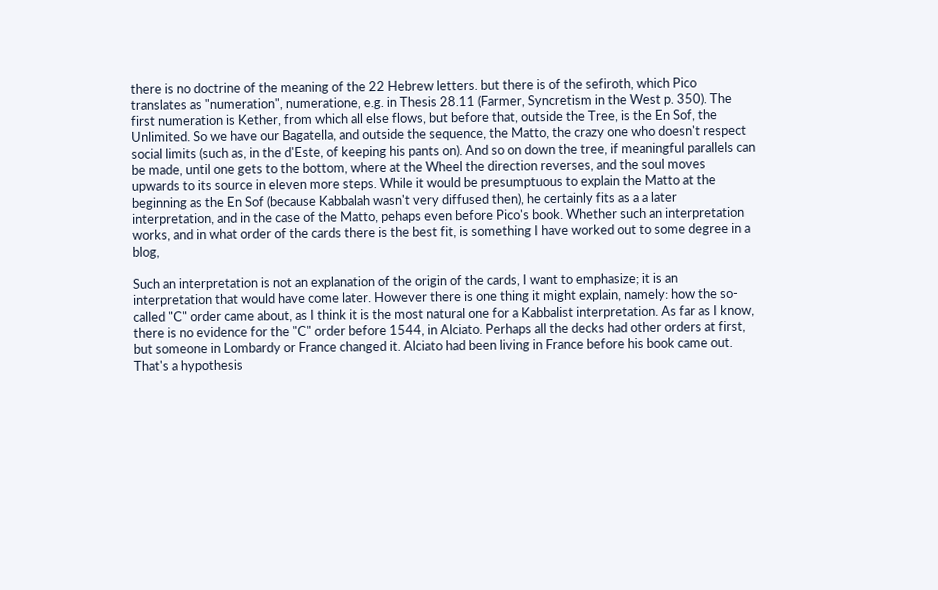there is no doctrine of the meaning of the 22 Hebrew letters. but there is of the sefiroth, which Pico translates as "numeration", numeratione, e.g. in Thesis 28.11 (Farmer, Syncretism in the West p. 350). The first numeration is Kether, from which all else flows, but before that, outside the Tree, is the En Sof, the Unlimited. So we have our Bagatella, and outside the sequence, the Matto, the crazy one who doesn't respect social limits (such as, in the d'Este, of keeping his pants on). And so on down the tree, if meaningful parallels can be made, until one gets to the bottom, where at the Wheel the direction reverses, and the soul moves upwards to its source in eleven more steps. While it would be presumptuous to explain the Matto at the beginning as the En Sof (because Kabbalah wasn't very diffused then), he certainly fits as a a later interpretation, and in the case of the Matto, pehaps even before Pico's book. Whether such an interpretation works, and in what order of the cards there is the best fit, is something I have worked out to some degree in a blog,

Such an interpretation is not an explanation of the origin of the cards, I want to emphasize; it is an interpretation that would have come later. However there is one thing it might explain, namely: how the so-called "C" order came about, as I think it is the most natural one for a Kabbalist interpretation. As far as I know, there is no evidence for the "C" order before 1544, in Alciato. Perhaps all the decks had other orders at first, but someone in Lombardy or France changed it. Alciato had been living in France before his book came out. That's a hypothesis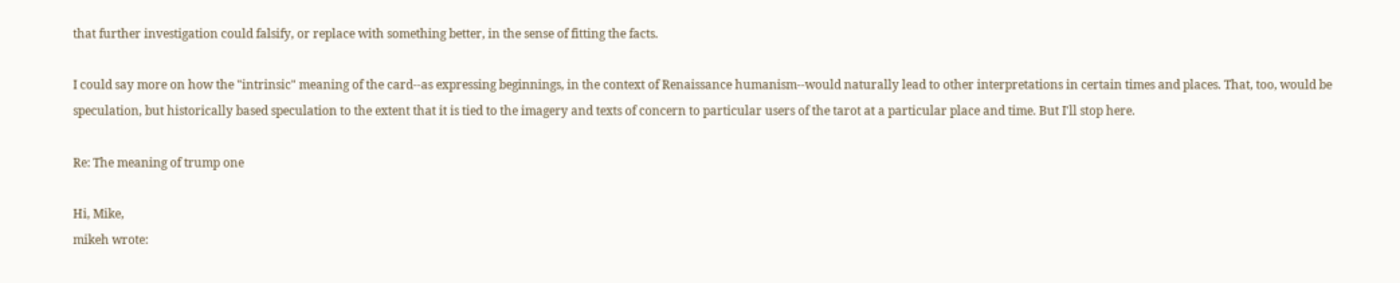that further investigation could falsify, or replace with something better, in the sense of fitting the facts.

I could say more on how the "intrinsic" meaning of the card--as expressing beginnings, in the context of Renaissance humanism--would naturally lead to other interpretations in certain times and places. That, too, would be speculation, but historically based speculation to the extent that it is tied to the imagery and texts of concern to particular users of the tarot at a particular place and time. But I'll stop here.

Re: The meaning of trump one

Hi, Mike,
mikeh wrote: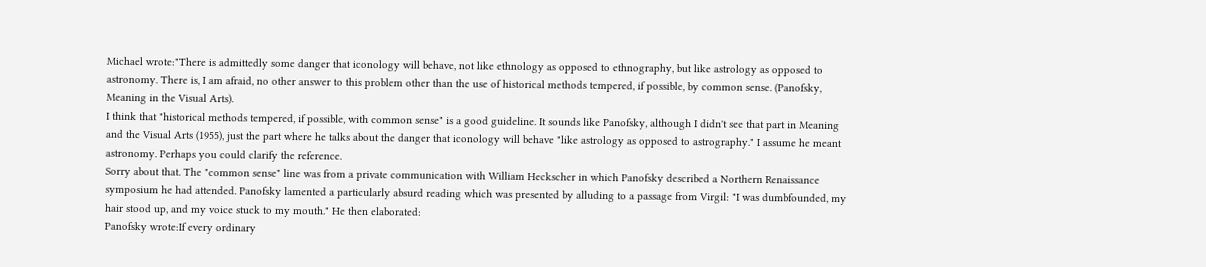Michael wrote:"There is admittedly some danger that iconology will behave, not like ethnology as opposed to ethnography, but like astrology as opposed to astronomy. There is, I am afraid, no other answer to this problem other than the use of historical methods tempered, if possible, by common sense. (Panofsky, Meaning in the Visual Arts).
I think that "historical methods tempered, if possible, with common sense" is a good guideline. It sounds like Panofsky, although I didn't see that part in Meaning and the Visual Arts (1955), just the part where he talks about the danger that iconology will behave "like astrology as opposed to astrography." I assume he meant astronomy. Perhaps you could clarify the reference.
Sorry about that. The "common sense" line was from a private communication with William Heckscher in which Panofsky described a Northern Renaissance symposium he had attended. Panofsky lamented a particularly absurd reading which was presented by alluding to a passage from Virgil: "I was dumbfounded, my hair stood up, and my voice stuck to my mouth." He then elaborated:
Panofsky wrote:If every ordinary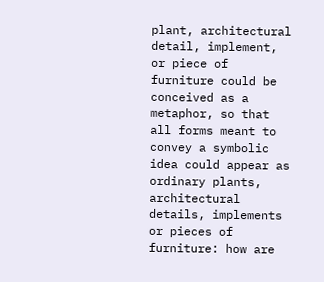plant, architectural detail, implement, or piece of furniture could be conceived as a metaphor, so that all forms meant to convey a symbolic idea could appear as ordinary plants, architectural details, implements or pieces of furniture: how are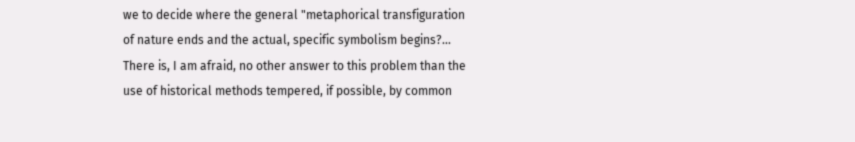we to decide where the general "metaphorical transfiguration of nature ends and the actual, specific symbolism begins?... There is, I am afraid, no other answer to this problem than the use of historical methods tempered, if possible, by common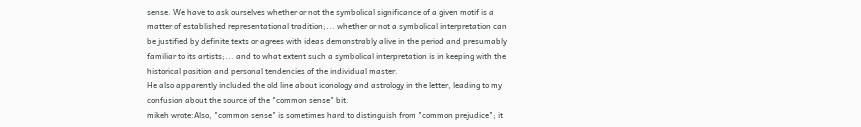sense. We have to ask ourselves whether or not the symbolical significance of a given motif is a matter of established representational tradition;... whether or not a symbolical interpretation can be justified by definite texts or agrees with ideas demonstrably alive in the period and presumably familiar to its artists;... and to what extent such a symbolical interpretation is in keeping with the historical position and personal tendencies of the individual master.
He also apparently included the old line about iconology and astrology in the letter, leading to my confusion about the source of the "common sense" bit.
mikeh wrote:Also, "common sense" is sometimes hard to distinguish from "common prejudice"; it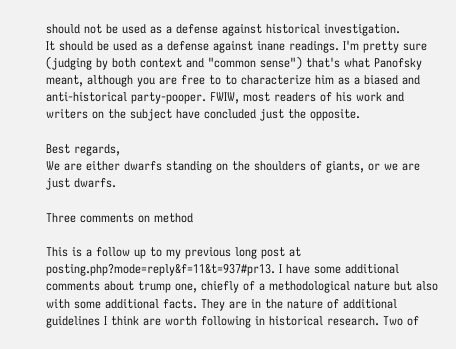should not be used as a defense against historical investigation.
It should be used as a defense against inane readings. I'm pretty sure (judging by both context and "common sense") that's what Panofsky meant, although you are free to to characterize him as a biased and anti-historical party-pooper. FWIW, most readers of his work and writers on the subject have concluded just the opposite.

Best regards,
We are either dwarfs standing on the shoulders of giants, or we are just dwarfs.

Three comments on method

This is a follow up to my previous long post at posting.php?mode=reply&f=11&t=937#pr13. I have some additional comments about trump one, chiefly of a methodological nature but also with some additional facts. They are in the nature of additional guidelines I think are worth following in historical research. Two of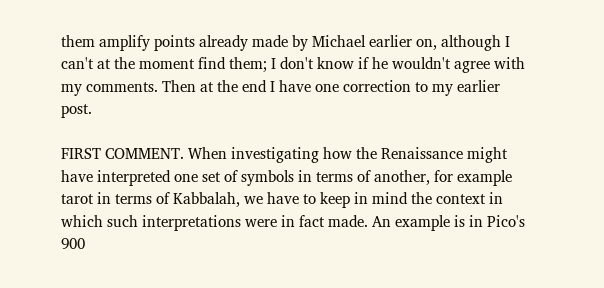them amplify points already made by Michael earlier on, although I can't at the moment find them; I don't know if he wouldn't agree with my comments. Then at the end I have one correction to my earlier post.

FIRST COMMENT. When investigating how the Renaissance might have interpreted one set of symbols in terms of another, for example tarot in terms of Kabbalah, we have to keep in mind the context in which such interpretations were in fact made. An example is in Pico's 900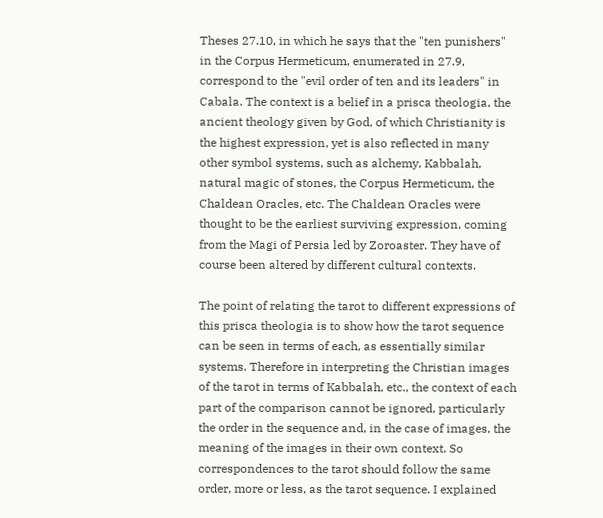Theses 27.10, in which he says that the "ten punishers" in the Corpus Hermeticum, enumerated in 27.9, correspond to the "evil order of ten and its leaders" in Cabala. The context is a belief in a prisca theologia, the ancient theology given by God, of which Christianity is the highest expression, yet is also reflected in many other symbol systems, such as alchemy, Kabbalah, natural magic of stones, the Corpus Hermeticum, the Chaldean Oracles, etc. The Chaldean Oracles were thought to be the earliest surviving expression, coming from the Magi of Persia led by Zoroaster. They have of course been altered by different cultural contexts.

The point of relating the tarot to different expressions of this prisca theologia is to show how the tarot sequence can be seen in terms of each, as essentially similar systems. Therefore in interpreting the Christian images of the tarot in terms of Kabbalah, etc., the context of each part of the comparison cannot be ignored, particularly the order in the sequence and, in the case of images, the meaning of the images in their own context. So correspondences to the tarot should follow the same order, more or less, as the tarot sequence. I explained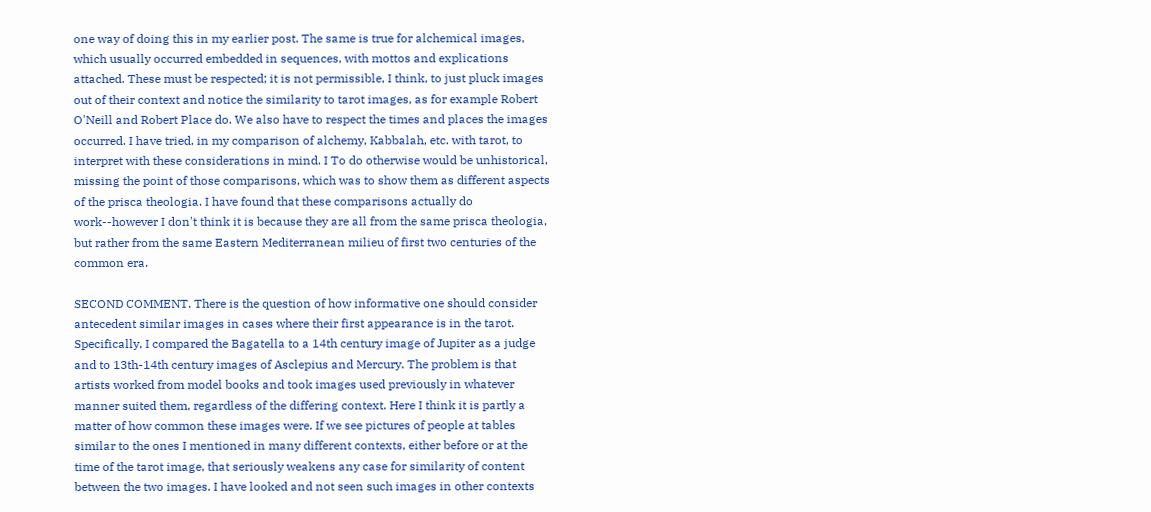one way of doing this in my earlier post. The same is true for alchemical images, which usually occurred embedded in sequences, with mottos and explications attached. These must be respected; it is not permissible, I think, to just pluck images out of their context and notice the similarity to tarot images, as for example Robert O'Neill and Robert Place do. We also have to respect the times and places the images occurred. I have tried, in my comparison of alchemy, Kabbalah, etc. with tarot, to interpret with these considerations in mind. I To do otherwise would be unhistorical, missing the point of those comparisons, which was to show them as different aspects of the prisca theologia. I have found that these comparisons actually do work--however I don't think it is because they are all from the same prisca theologia, but rather from the same Eastern Mediterranean milieu of first two centuries of the common era.

SECOND COMMENT. There is the question of how informative one should consider antecedent similar images in cases where their first appearance is in the tarot. Specifically, I compared the Bagatella to a 14th century image of Jupiter as a judge and to 13th-14th century images of Asclepius and Mercury. The problem is that artists worked from model books and took images used previously in whatever manner suited them, regardless of the differing context. Here I think it is partly a matter of how common these images were. If we see pictures of people at tables similar to the ones I mentioned in many different contexts, either before or at the time of the tarot image, that seriously weakens any case for similarity of content between the two images. I have looked and not seen such images in other contexts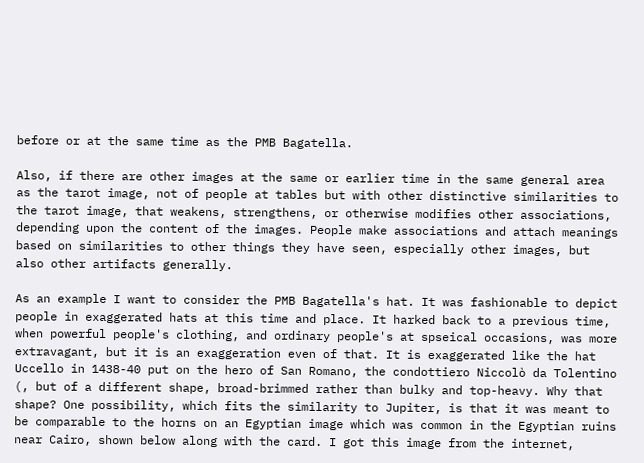before or at the same time as the PMB Bagatella.

Also, if there are other images at the same or earlier time in the same general area as the tarot image, not of people at tables but with other distinctive similarities to the tarot image, that weakens, strengthens, or otherwise modifies other associations, depending upon the content of the images. People make associations and attach meanings based on similarities to other things they have seen, especially other images, but also other artifacts generally.

As an example I want to consider the PMB Bagatella's hat. It was fashionable to depict people in exaggerated hats at this time and place. It harked back to a previous time, when powerful people's clothing, and ordinary people's at spseical occasions, was more extravagant, but it is an exaggeration even of that. It is exaggerated like the hat Uccello in 1438-40 put on the hero of San Romano, the condottiero Niccolò da Tolentino (, but of a different shape, broad-brimmed rather than bulky and top-heavy. Why that shape? One possibility, which fits the similarity to Jupiter, is that it was meant to be comparable to the horns on an Egyptian image which was common in the Egyptian ruins near Cairo, shown below along with the card. I got this image from the internet,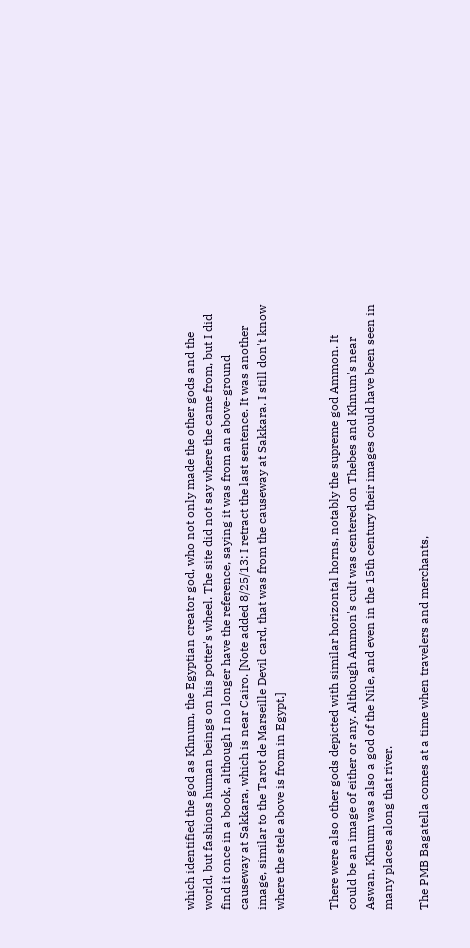which identified the god as Khnum, the Egyptian creator god, who not only made the other gods and the world, but fashions human beings on his potter's wheel. The site did not say where the came from, but I did find it once in a book, although I no longer have the reference, saying it was from an above-ground causeway at Sakkara, which is near Cairo. [Note added 8/25/13: I retract the last sentence. It was another image, similar to the Tarot de Marseille Devil card, that was from the causeway at Sakkara. I still don't know where the stele above is from in Egypt.]


There were also other gods depicted with similar horizontal horns, notably the supreme god Ammon. It could be an image of either or any. Although Ammon's cult was centered on Thebes and Khnum's near Aswan, Khnum was also a god of the Nile, and even in the 15th century their images could have been seen in many places along that river.

The PMB Bagatella comes at a time when travelers and merchants,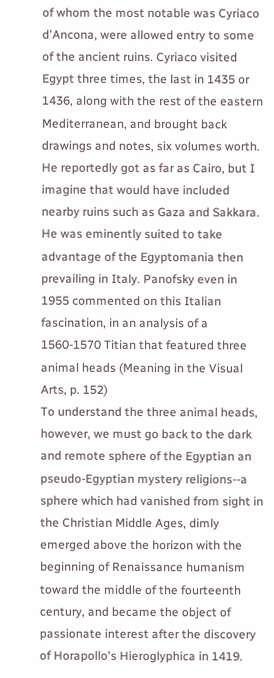of whom the most notable was Cyriaco d'Ancona, were allowed entry to some of the ancient ruins. Cyriaco visited Egypt three times, the last in 1435 or 1436, along with the rest of the eastern Mediterranean, and brought back drawings and notes, six volumes worth. He reportedly got as far as Cairo, but I imagine that would have included nearby ruins such as Gaza and Sakkara. He was eminently suited to take advantage of the Egyptomania then prevailing in Italy. Panofsky even in 1955 commented on this Italian fascination, in an analysis of a 1560-1570 Titian that featured three animal heads (Meaning in the Visual Arts, p. 152)
To understand the three animal heads, however, we must go back to the dark and remote sphere of the Egyptian an pseudo-Egyptian mystery religions--a sphere which had vanished from sight in the Christian Middle Ages, dimly emerged above the horizon with the beginning of Renaissance humanism toward the middle of the fourteenth century, and became the object of passionate interest after the discovery of Horapollo's Hieroglyphica in 1419.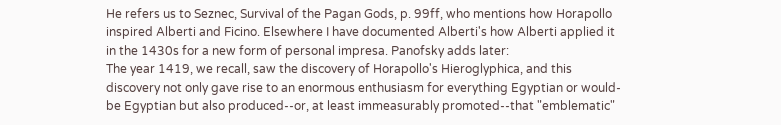He refers us to Seznec, Survival of the Pagan Gods, p. 99ff, who mentions how Horapollo inspired Alberti and Ficino. Elsewhere I have documented Alberti's how Alberti applied it in the 1430s for a new form of personal impresa. Panofsky adds later:
The year 1419, we recall, saw the discovery of Horapollo's Hieroglyphica, and this discovery not only gave rise to an enormous enthusiasm for everything Egyptian or would-be Egyptian but also produced--or, at least immeasurably promoted--that "emblematic"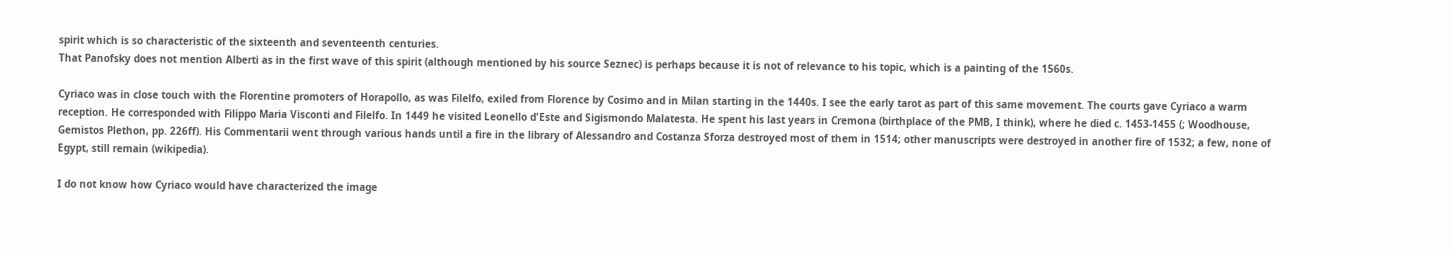spirit which is so characteristic of the sixteenth and seventeenth centuries.
That Panofsky does not mention Alberti as in the first wave of this spirit (although mentioned by his source Seznec) is perhaps because it is not of relevance to his topic, which is a painting of the 1560s.

Cyriaco was in close touch with the Florentine promoters of Horapollo, as was Filelfo, exiled from Florence by Cosimo and in Milan starting in the 1440s. I see the early tarot as part of this same movement. The courts gave Cyriaco a warm reception. He corresponded with Filippo Maria Visconti and Filelfo. In 1449 he visited Leonello d'Este and Sigismondo Malatesta. He spent his last years in Cremona (birthplace of the PMB, I think), where he died c. 1453-1455 (; Woodhouse, Gemistos Plethon, pp. 226ff). His Commentarii went through various hands until a fire in the library of Alessandro and Costanza Sforza destroyed most of them in 1514; other manuscripts were destroyed in another fire of 1532; a few, none of Egypt, still remain (wikipedia).

I do not know how Cyriaco would have characterized the image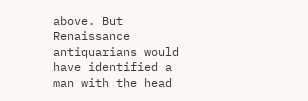above. But Renaissance antiquarians would have identified a man with the head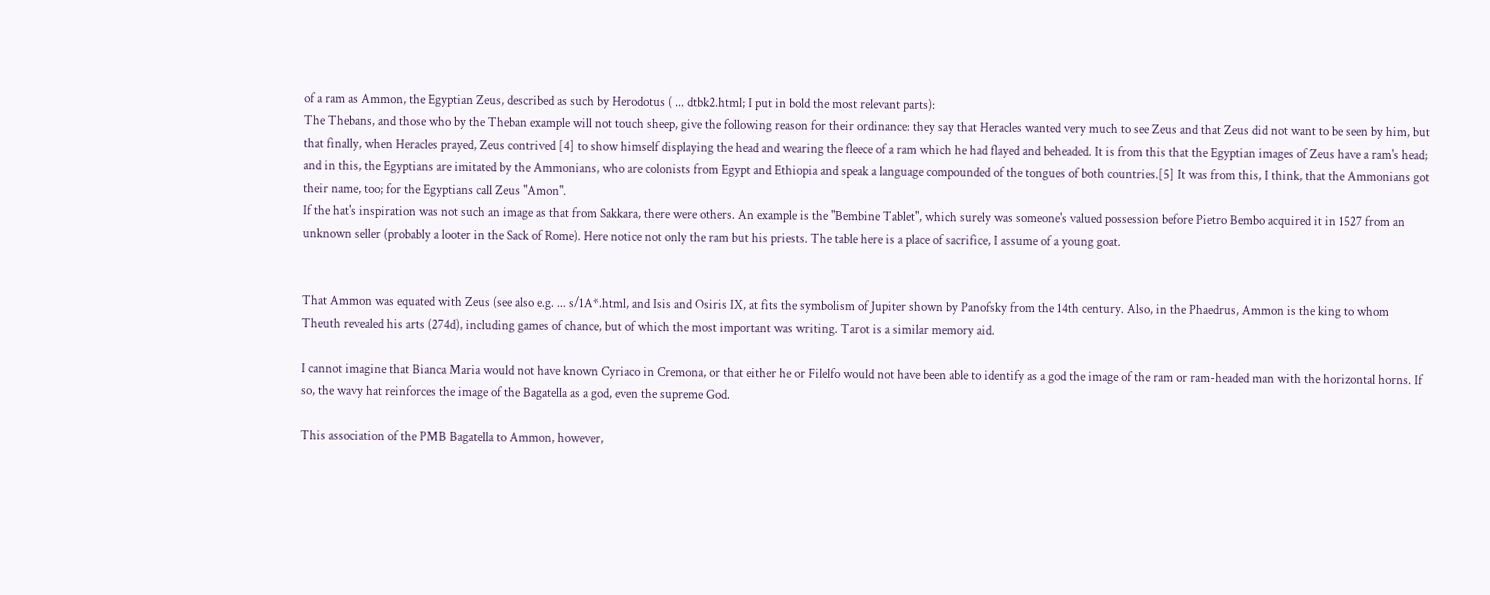of a ram as Ammon, the Egyptian Zeus, described as such by Herodotus ( ... dtbk2.html; I put in bold the most relevant parts):
The Thebans, and those who by the Theban example will not touch sheep, give the following reason for their ordinance: they say that Heracles wanted very much to see Zeus and that Zeus did not want to be seen by him, but that finally, when Heracles prayed, Zeus contrived [4] to show himself displaying the head and wearing the fleece of a ram which he had flayed and beheaded. It is from this that the Egyptian images of Zeus have a ram's head; and in this, the Egyptians are imitated by the Ammonians, who are colonists from Egypt and Ethiopia and speak a language compounded of the tongues of both countries.[5] It was from this, I think, that the Ammonians got their name, too; for the Egyptians call Zeus "Amon".
If the hat's inspiration was not such an image as that from Sakkara, there were others. An example is the "Bembine Tablet", which surely was someone's valued possession before Pietro Bembo acquired it in 1527 from an unknown seller (probably a looter in the Sack of Rome). Here notice not only the ram but his priests. The table here is a place of sacrifice, I assume of a young goat.


That Ammon was equated with Zeus (see also e.g. ... s/1A*.html, and Isis and Osiris IX, at fits the symbolism of Jupiter shown by Panofsky from the 14th century. Also, in the Phaedrus, Ammon is the king to whom Theuth revealed his arts (274d), including games of chance, but of which the most important was writing. Tarot is a similar memory aid.

I cannot imagine that Bianca Maria would not have known Cyriaco in Cremona, or that either he or Filelfo would not have been able to identify as a god the image of the ram or ram-headed man with the horizontal horns. If so, the wavy hat reinforces the image of the Bagatella as a god, even the supreme God.

This association of the PMB Bagatella to Ammon, however,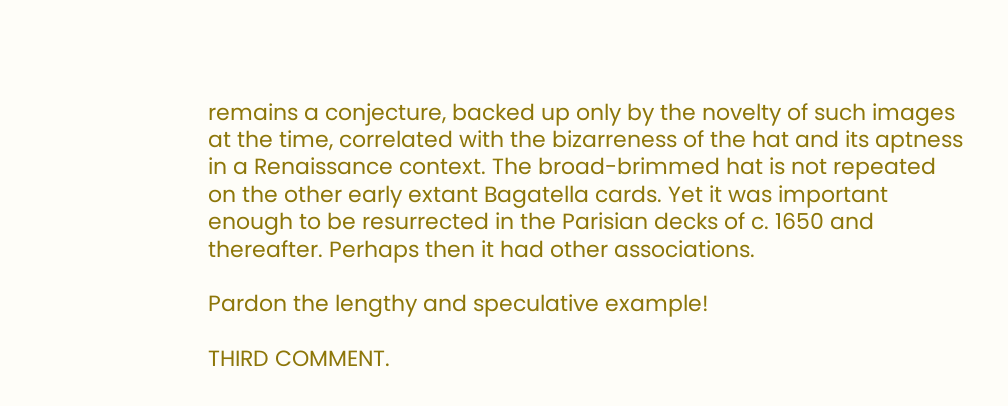remains a conjecture, backed up only by the novelty of such images at the time, correlated with the bizarreness of the hat and its aptness in a Renaissance context. The broad-brimmed hat is not repeated on the other early extant Bagatella cards. Yet it was important enough to be resurrected in the Parisian decks of c. 1650 and thereafter. Perhaps then it had other associations.

Pardon the lengthy and speculative example!

THIRD COMMENT.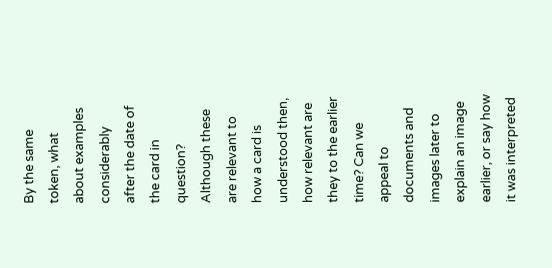By the same token, what about examples considerably after the date of the card in question? Although these are relevant to how a card is understood then, how relevant are they to the earlier time? Can we appeal to documents and images later to explain an image earlier, or say how it was interpreted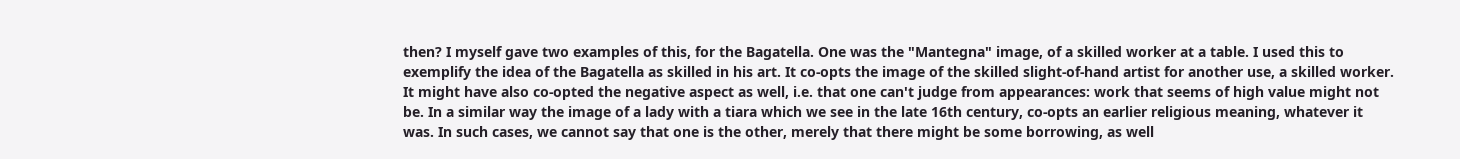then? I myself gave two examples of this, for the Bagatella. One was the "Mantegna" image, of a skilled worker at a table. I used this to exemplify the idea of the Bagatella as skilled in his art. It co-opts the image of the skilled slight-of-hand artist for another use, a skilled worker. It might have also co-opted the negative aspect as well, i.e. that one can't judge from appearances: work that seems of high value might not be. In a similar way the image of a lady with a tiara which we see in the late 16th century, co-opts an earlier religious meaning, whatever it was. In such cases, we cannot say that one is the other, merely that there might be some borrowing, as well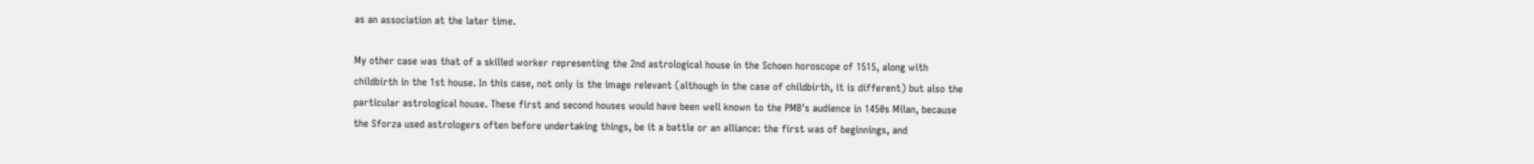as an association at the later time.

My other case was that of a skilled worker representing the 2nd astrological house in the Schoen horoscope of 1515, along with childbirth in the 1st house. In this case, not only is the image relevant (although in the case of childbirth, it is different) but also the particular astrological house. These first and second houses would have been well known to the PMB's audience in 1450s Milan, because the Sforza used astrologers often before undertaking things, be it a battle or an alliance: the first was of beginnings, and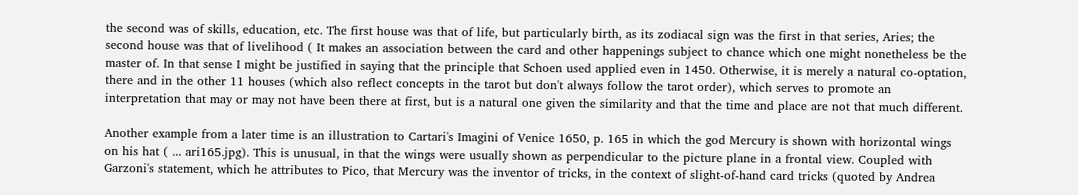the second was of skills, education, etc. The first house was that of life, but particularly birth, as its zodiacal sign was the first in that series, Aries; the second house was that of livelihood ( It makes an association between the card and other happenings subject to chance which one might nonetheless be the master of. In that sense I might be justified in saying that the principle that Schoen used applied even in 1450. Otherwise, it is merely a natural co-optation, there and in the other 11 houses (which also reflect concepts in the tarot but don't always follow the tarot order), which serves to promote an interpretation that may or may not have been there at first, but is a natural one given the similarity and that the time and place are not that much different.

Another example from a later time is an illustration to Cartari's Imagini of Venice 1650, p. 165 in which the god Mercury is shown with horizontal wings on his hat ( ... ari165.jpg). This is unusual, in that the wings were usually shown as perpendicular to the picture plane in a frontal view. Coupled with Garzoni's statement, which he attributes to Pico, that Mercury was the inventor of tricks, in the context of slight-of-hand card tricks (quoted by Andrea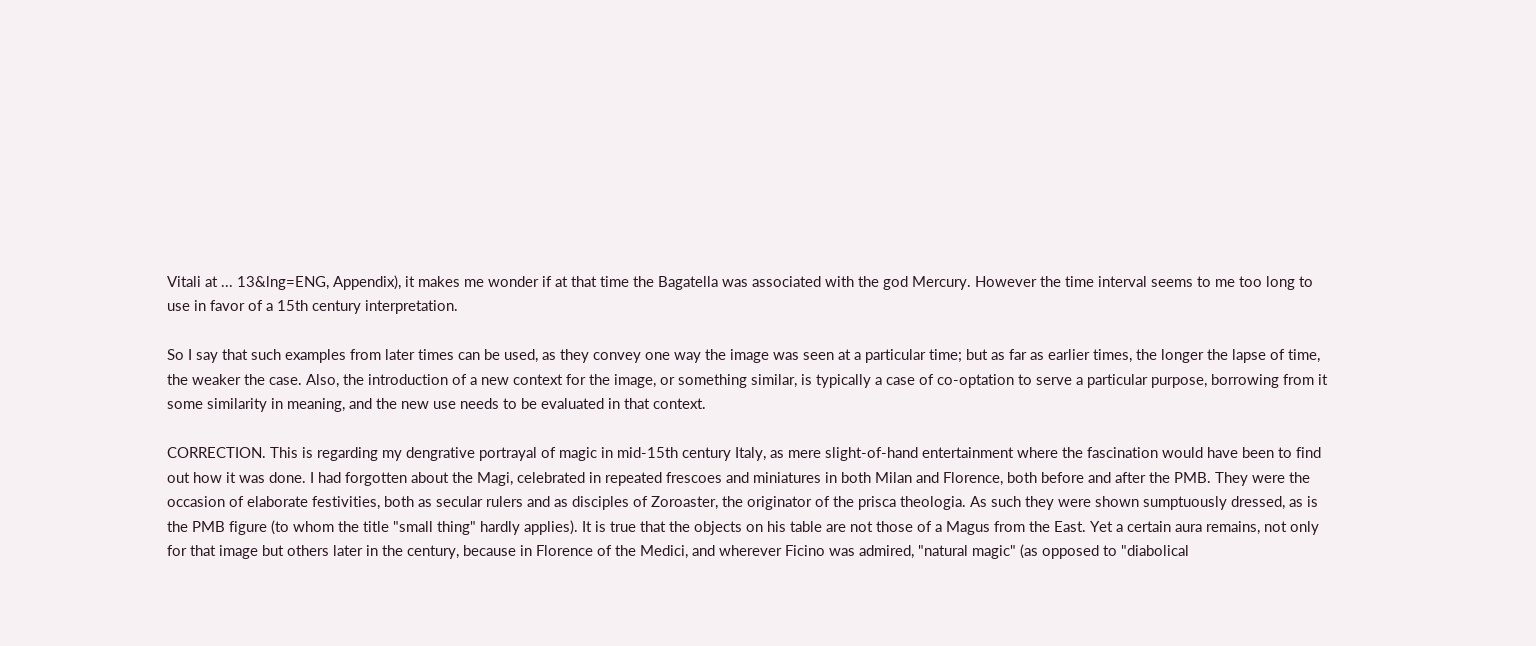Vitali at ... 13&lng=ENG, Appendix), it makes me wonder if at that time the Bagatella was associated with the god Mercury. However the time interval seems to me too long to use in favor of a 15th century interpretation.

So I say that such examples from later times can be used, as they convey one way the image was seen at a particular time; but as far as earlier times, the longer the lapse of time, the weaker the case. Also, the introduction of a new context for the image, or something similar, is typically a case of co-optation to serve a particular purpose, borrowing from it some similarity in meaning, and the new use needs to be evaluated in that context.

CORRECTION. This is regarding my dengrative portrayal of magic in mid-15th century Italy, as mere slight-of-hand entertainment where the fascination would have been to find out how it was done. I had forgotten about the Magi, celebrated in repeated frescoes and miniatures in both Milan and Florence, both before and after the PMB. They were the occasion of elaborate festivities, both as secular rulers and as disciples of Zoroaster, the originator of the prisca theologia. As such they were shown sumptuously dressed, as is the PMB figure (to whom the title "small thing" hardly applies). It is true that the objects on his table are not those of a Magus from the East. Yet a certain aura remains, not only for that image but others later in the century, because in Florence of the Medici, and wherever Ficino was admired, "natural magic" (as opposed to "diabolical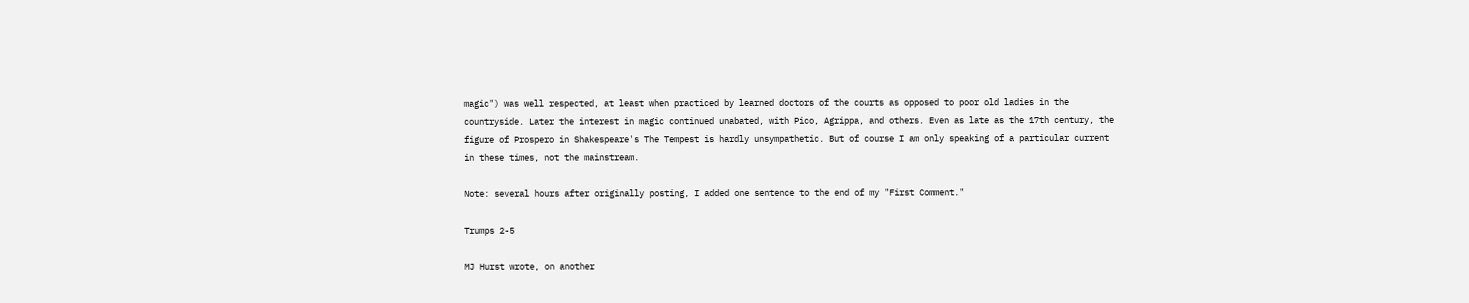magic") was well respected, at least when practiced by learned doctors of the courts as opposed to poor old ladies in the countryside. Later the interest in magic continued unabated, with Pico, Agrippa, and others. Even as late as the 17th century, the figure of Prospero in Shakespeare's The Tempest is hardly unsympathetic. But of course I am only speaking of a particular current in these times, not the mainstream.

Note: several hours after originally posting, I added one sentence to the end of my "First Comment."

Trumps 2-5

MJ Hurst wrote, on another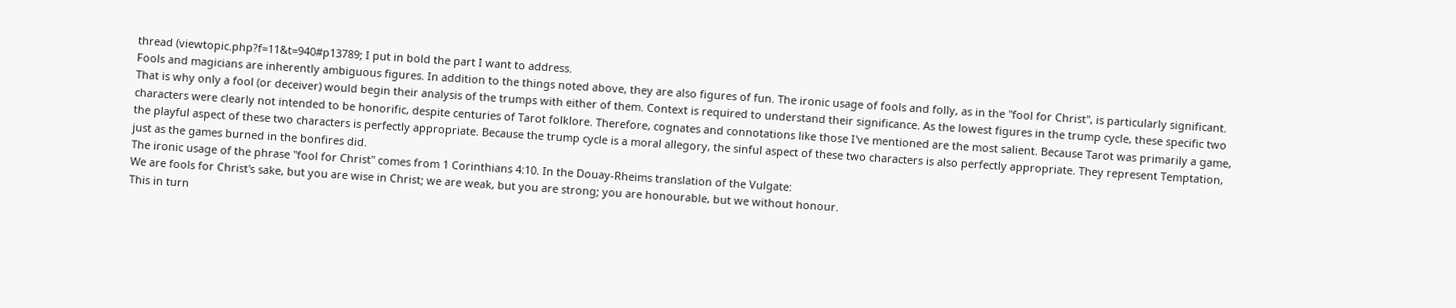thread (viewtopic.php?f=11&t=940#p13789; I put in bold the part I want to address.
Fools and magicians are inherently ambiguous figures. In addition to the things noted above, they are also figures of fun. The ironic usage of fools and folly, as in the "fool for Christ", is particularly significant. That is why only a fool (or deceiver) would begin their analysis of the trumps with either of them. Context is required to understand their significance. As the lowest figures in the trump cycle, these specific two characters were clearly not intended to be honorific, despite centuries of Tarot folklore. Therefore, cognates and connotations like those I've mentioned are the most salient. Because Tarot was primarily a game, the playful aspect of these two characters is perfectly appropriate. Because the trump cycle is a moral allegory, the sinful aspect of these two characters is also perfectly appropriate. They represent Temptation, just as the games burned in the bonfires did.
The ironic usage of the phrase "fool for Christ" comes from 1 Corinthians 4:10. In the Douay-Rheims translation of the Vulgate:
We are fools for Christ's sake, but you are wise in Christ; we are weak, but you are strong; you are honourable, but we without honour.
This in turn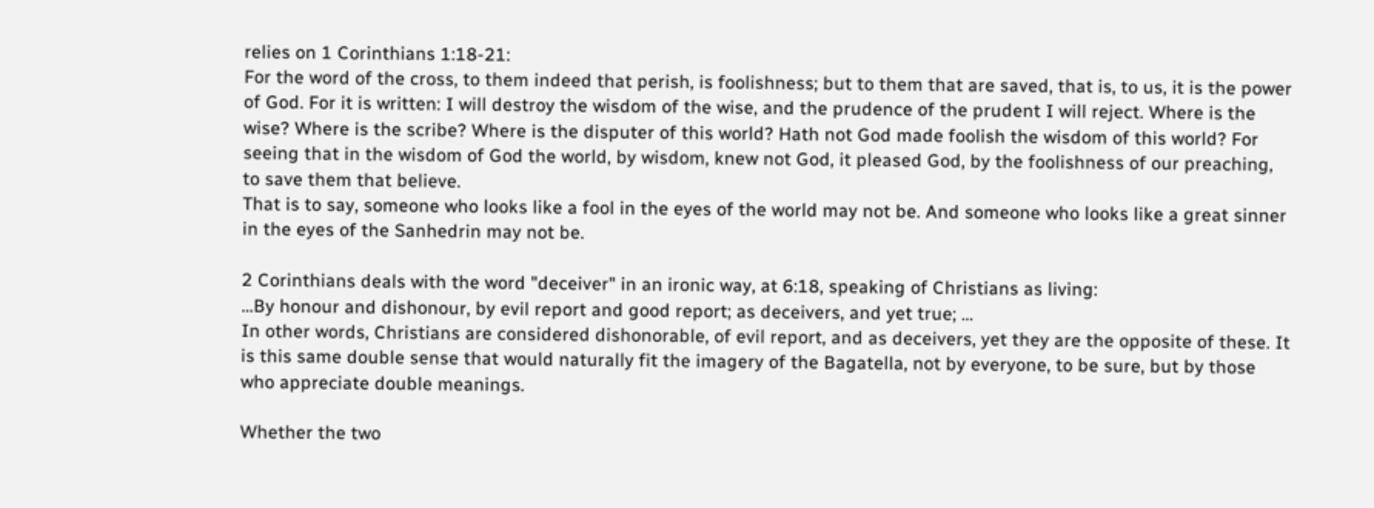relies on 1 Corinthians 1:18-21:
For the word of the cross, to them indeed that perish, is foolishness; but to them that are saved, that is, to us, it is the power of God. For it is written: I will destroy the wisdom of the wise, and the prudence of the prudent I will reject. Where is the wise? Where is the scribe? Where is the disputer of this world? Hath not God made foolish the wisdom of this world? For seeing that in the wisdom of God the world, by wisdom, knew not God, it pleased God, by the foolishness of our preaching, to save them that believe.
That is to say, someone who looks like a fool in the eyes of the world may not be. And someone who looks like a great sinner in the eyes of the Sanhedrin may not be.

2 Corinthians deals with the word "deceiver" in an ironic way, at 6:18, speaking of Christians as living:
...By honour and dishonour, by evil report and good report; as deceivers, and yet true; ...
In other words, Christians are considered dishonorable, of evil report, and as deceivers, yet they are the opposite of these. It is this same double sense that would naturally fit the imagery of the Bagatella, not by everyone, to be sure, but by those who appreciate double meanings.

Whether the two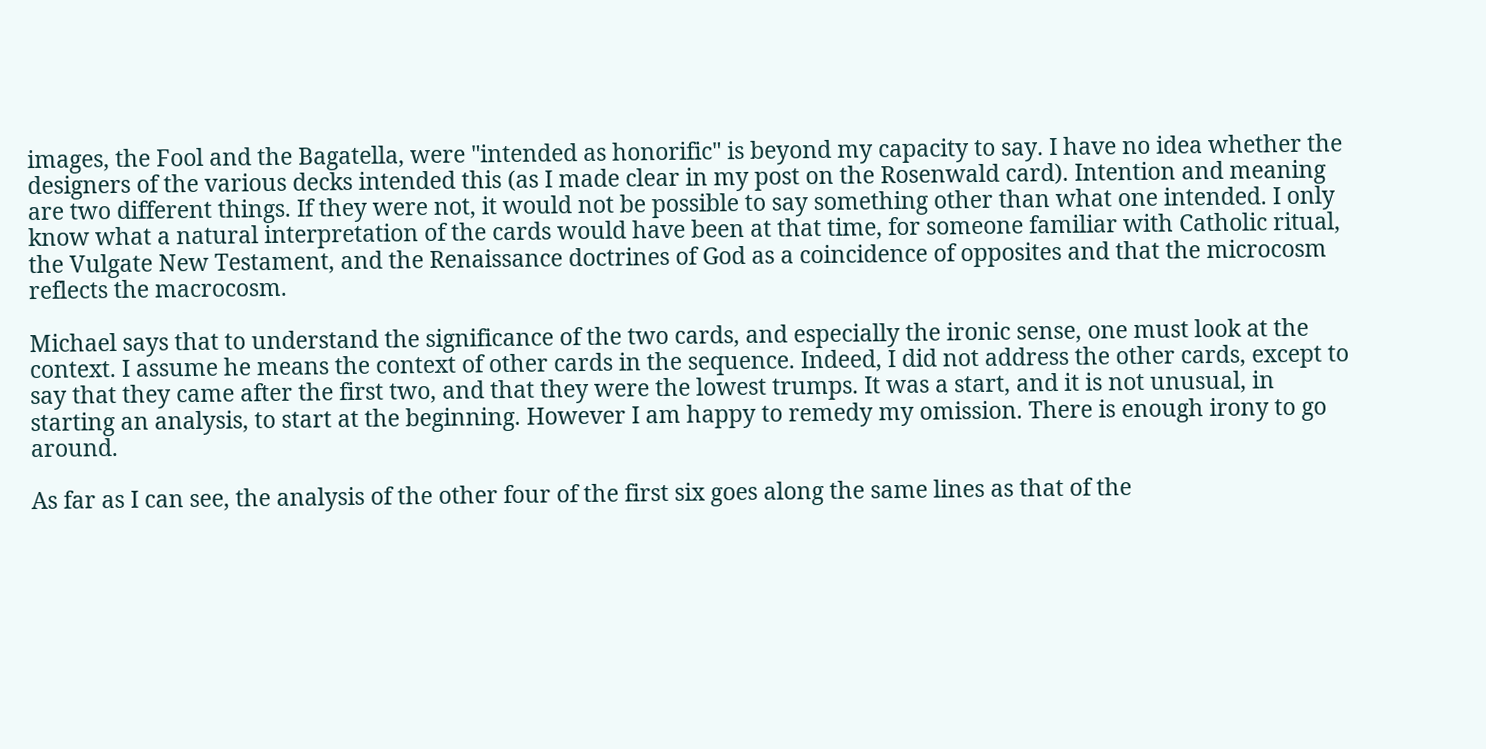images, the Fool and the Bagatella, were "intended as honorific" is beyond my capacity to say. I have no idea whether the designers of the various decks intended this (as I made clear in my post on the Rosenwald card). Intention and meaning are two different things. If they were not, it would not be possible to say something other than what one intended. I only know what a natural interpretation of the cards would have been at that time, for someone familiar with Catholic ritual, the Vulgate New Testament, and the Renaissance doctrines of God as a coincidence of opposites and that the microcosm reflects the macrocosm.

Michael says that to understand the significance of the two cards, and especially the ironic sense, one must look at the context. I assume he means the context of other cards in the sequence. Indeed, I did not address the other cards, except to say that they came after the first two, and that they were the lowest trumps. It was a start, and it is not unusual, in starting an analysis, to start at the beginning. However I am happy to remedy my omission. There is enough irony to go around.

As far as I can see, the analysis of the other four of the first six goes along the same lines as that of the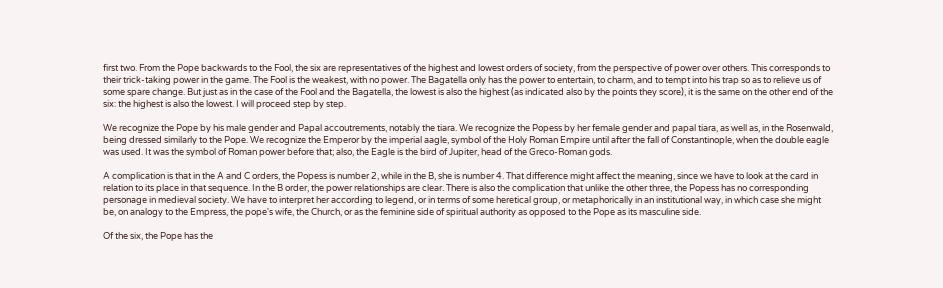first two. From the Pope backwards to the Fool, the six are representatives of the highest and lowest orders of society, from the perspective of power over others. This corresponds to their trick-taking power in the game. The Fool is the weakest, with no power. The Bagatella only has the power to entertain, to charm, and to tempt into his trap so as to relieve us of some spare change. But just as in the case of the Fool and the Bagatella, the lowest is also the highest (as indicated also by the points they score), it is the same on the other end of the six: the highest is also the lowest. I will proceed step by step.

We recognize the Pope by his male gender and Papal accoutrements, notably the tiara. We recognize the Popess by her female gender and papal tiara, as well as, in the Rosenwald, being dressed similarly to the Pope. We recognize the Emperor by the imperial aagle, symbol of the Holy Roman Empire until after the fall of Constantinople, when the double eagle was used. It was the symbol of Roman power before that; also, the Eagle is the bird of Jupiter, head of the Greco-Roman gods.

A complication is that in the A and C orders, the Popess is number 2, while in the B, she is number 4. That difference might affect the meaning, since we have to look at the card in relation to its place in that sequence. In the B order, the power relationships are clear. There is also the complication that unlike the other three, the Popess has no corresponding personage in medieval society. We have to interpret her according to legend, or in terms of some heretical group, or metaphorically in an institutional way, in which case she might be, on analogy to the Empress, the pope's wife, the Church, or as the feminine side of spiritual authority as opposed to the Pope as its masculine side.

Of the six, the Pope has the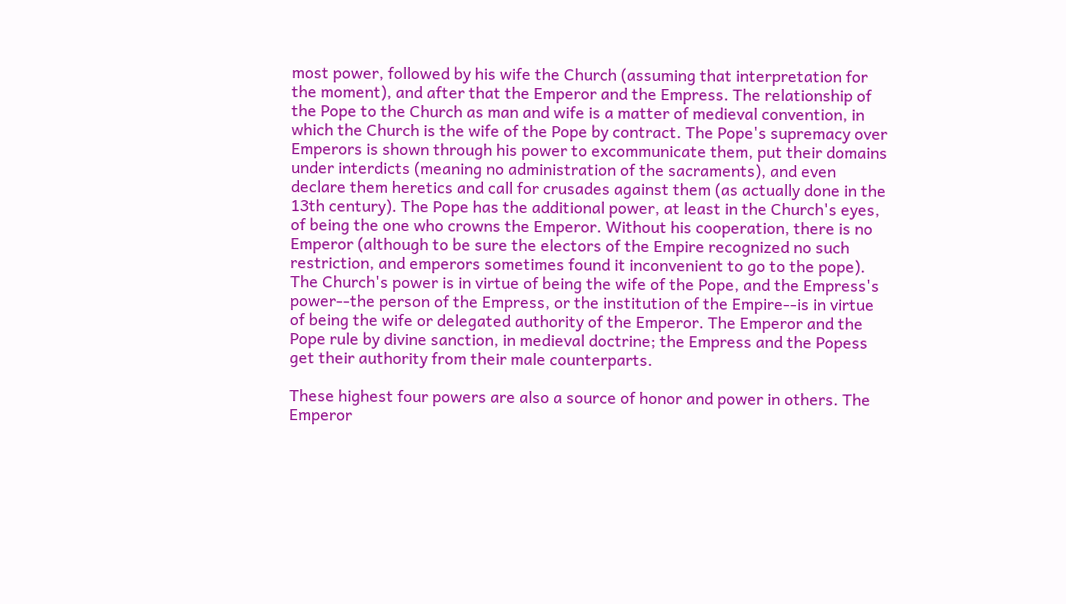most power, followed by his wife the Church (assuming that interpretation for the moment), and after that the Emperor and the Empress. The relationship of the Pope to the Church as man and wife is a matter of medieval convention, in which the Church is the wife of the Pope by contract. The Pope's supremacy over Emperors is shown through his power to excommunicate them, put their domains under interdicts (meaning no administration of the sacraments), and even declare them heretics and call for crusades against them (as actually done in the 13th century). The Pope has the additional power, at least in the Church's eyes, of being the one who crowns the Emperor. Without his cooperation, there is no Emperor (although to be sure the electors of the Empire recognized no such restriction, and emperors sometimes found it inconvenient to go to the pope). The Church's power is in virtue of being the wife of the Pope, and the Empress's power--the person of the Empress, or the institution of the Empire--is in virtue of being the wife or delegated authority of the Emperor. The Emperor and the Pope rule by divine sanction, in medieval doctrine; the Empress and the Popess get their authority from their male counterparts.

These highest four powers are also a source of honor and power in others. The Emperor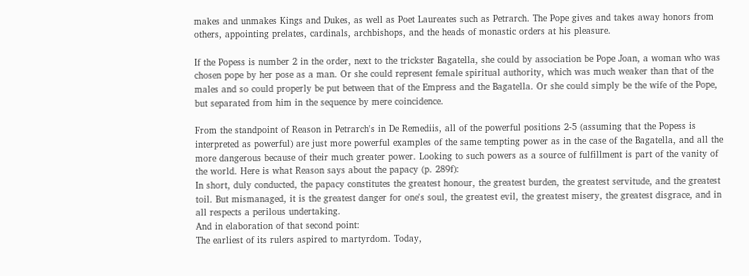makes and unmakes Kings and Dukes, as well as Poet Laureates such as Petrarch. The Pope gives and takes away honors from others, appointing prelates, cardinals, archbishops, and the heads of monastic orders at his pleasure.

If the Popess is number 2 in the order, next to the trickster Bagatella, she could by association be Pope Joan, a woman who was chosen pope by her pose as a man. Or she could represent female spiritual authority, which was much weaker than that of the males and so could properly be put between that of the Empress and the Bagatella. Or she could simply be the wife of the Pope, but separated from him in the sequence by mere coincidence.

From the standpoint of Reason in Petrarch's in De Remediis, all of the powerful positions 2-5 (assuming that the Popess is interpreted as powerful) are just more powerful examples of the same tempting power as in the case of the Bagatella, and all the more dangerous because of their much greater power. Looking to such powers as a source of fulfillment is part of the vanity of the world. Here is what Reason says about the papacy (p. 289f):
In short, duly conducted, the papacy constitutes the greatest honour, the greatest burden, the greatest servitude, and the greatest toil. But mismanaged, it is the greatest danger for one's soul, the greatest evil, the greatest misery, the greatest disgrace, and in all respects a perilous undertaking.
And in elaboration of that second point:
The earliest of its rulers aspired to martyrdom. Today,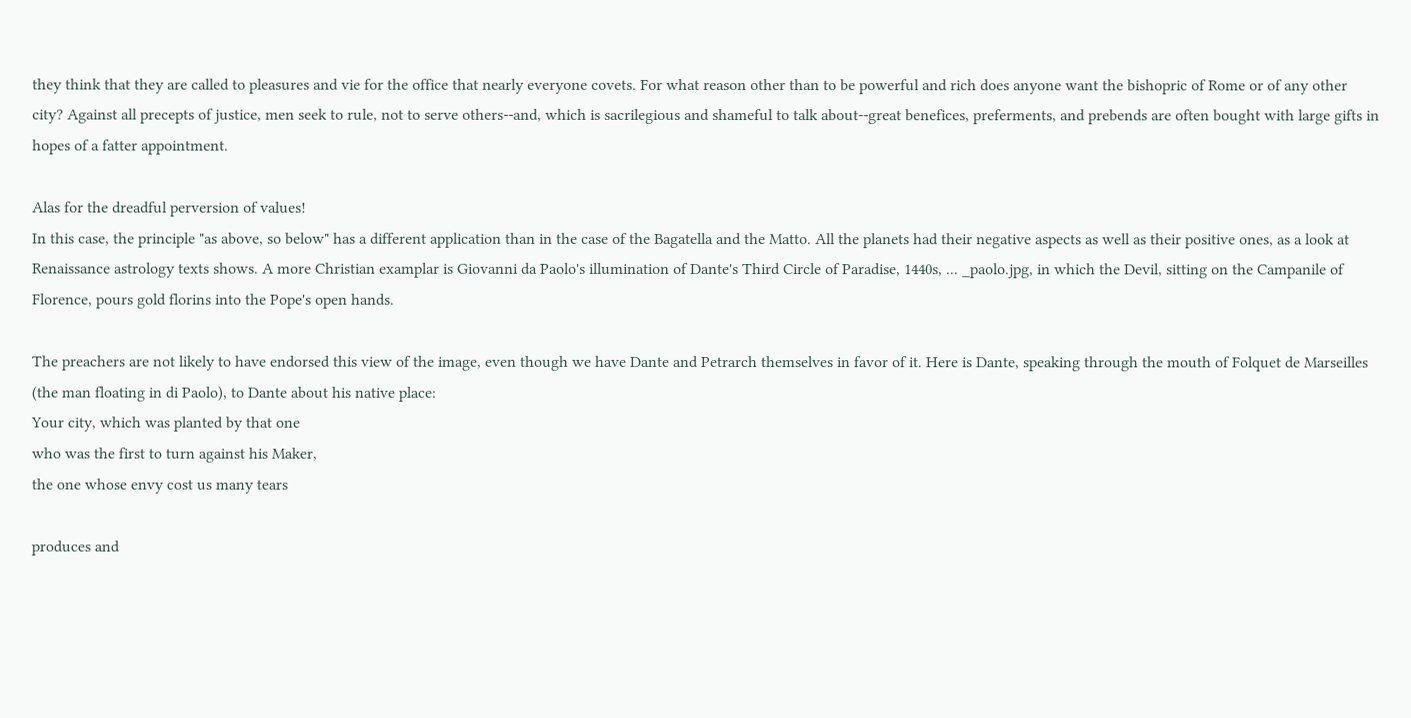they think that they are called to pleasures and vie for the office that nearly everyone covets. For what reason other than to be powerful and rich does anyone want the bishopric of Rome or of any other city? Against all precepts of justice, men seek to rule, not to serve others--and, which is sacrilegious and shameful to talk about--great benefices, preferments, and prebends are often bought with large gifts in hopes of a fatter appointment.

Alas for the dreadful perversion of values!
In this case, the principle "as above, so below" has a different application than in the case of the Bagatella and the Matto. All the planets had their negative aspects as well as their positive ones, as a look at Renaissance astrology texts shows. A more Christian examplar is Giovanni da Paolo's illumination of Dante's Third Circle of Paradise, 1440s, ... _paolo.jpg, in which the Devil, sitting on the Campanile of Florence, pours gold florins into the Pope's open hands.

The preachers are not likely to have endorsed this view of the image, even though we have Dante and Petrarch themselves in favor of it. Here is Dante, speaking through the mouth of Folquet de Marseilles (the man floating in di Paolo), to Dante about his native place:
Your city, which was planted by that one
who was the first to turn against his Maker,
the one whose envy cost us many tears

produces and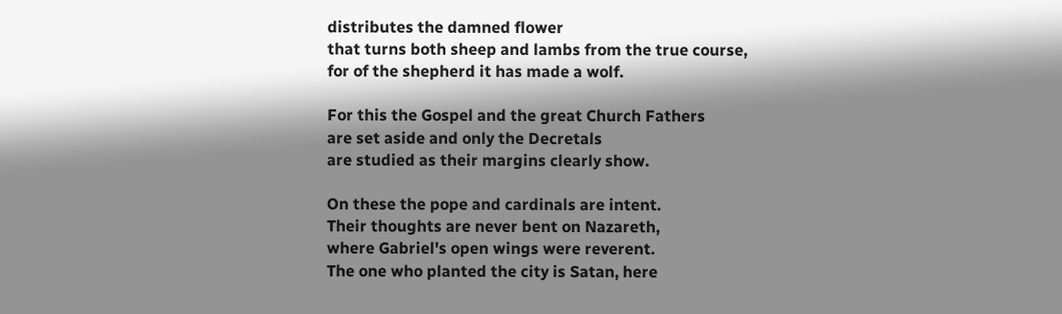distributes the damned flower
that turns both sheep and lambs from the true course,
for of the shepherd it has made a wolf.

For this the Gospel and the great Church Fathers
are set aside and only the Decretals
are studied as their margins clearly show.

On these the pope and cardinals are intent.
Their thoughts are never bent on Nazareth,
where Gabriel's open wings were reverent.
The one who planted the city is Satan, here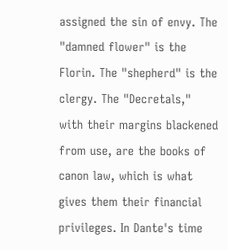assigned the sin of envy. The "damned flower" is the Florin. The "shepherd" is the clergy. The "Decretals," with their margins blackened from use, are the books of canon law, which is what gives them their financial privileges. In Dante's time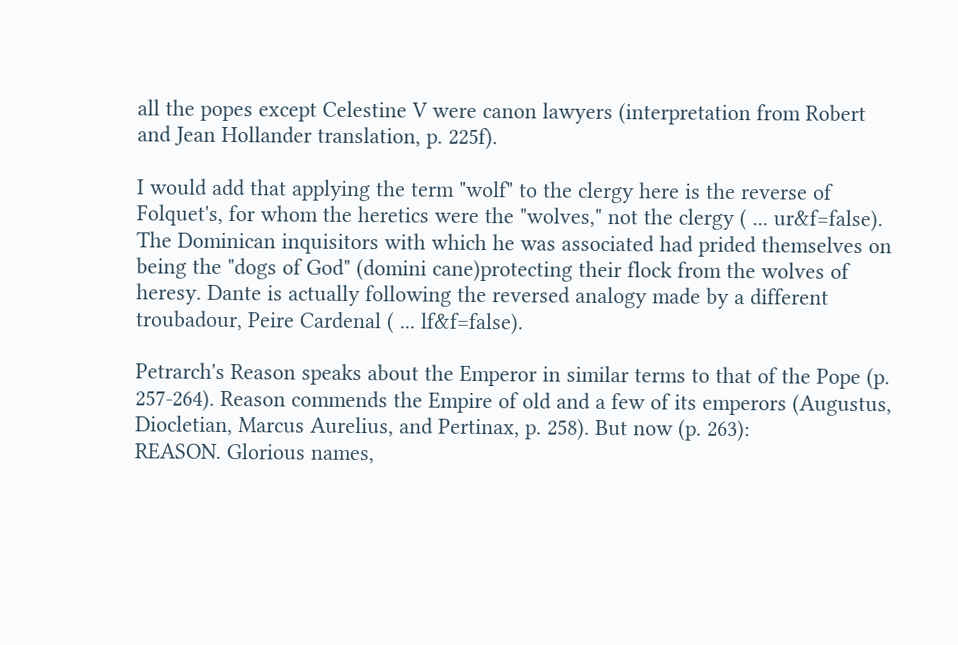all the popes except Celestine V were canon lawyers (interpretation from Robert and Jean Hollander translation, p. 225f).

I would add that applying the term "wolf" to the clergy here is the reverse of Folquet's, for whom the heretics were the "wolves," not the clergy ( ... ur&f=false). The Dominican inquisitors with which he was associated had prided themselves on being the "dogs of God" (domini cane)protecting their flock from the wolves of heresy. Dante is actually following the reversed analogy made by a different troubadour, Peire Cardenal ( ... lf&f=false).

Petrarch's Reason speaks about the Emperor in similar terms to that of the Pope (p. 257-264). Reason commends the Empire of old and a few of its emperors (Augustus, Diocletian, Marcus Aurelius, and Pertinax, p. 258). But now (p. 263):
REASON. Glorious names,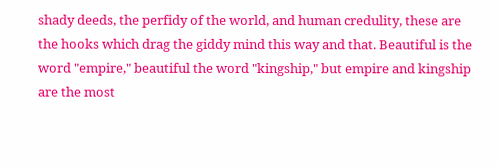shady deeds, the perfidy of the world, and human credulity, these are the hooks which drag the giddy mind this way and that. Beautiful is the word "empire," beautiful the word "kingship," but empire and kingship are the most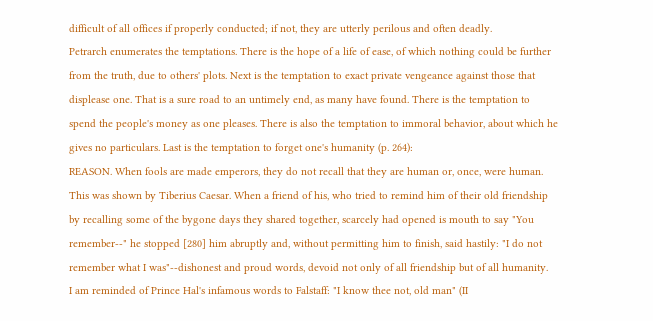difficult of all offices if properly conducted; if not, they are utterly perilous and often deadly.
Petrarch enumerates the temptations. There is the hope of a life of ease, of which nothing could be further from the truth, due to others' plots. Next is the temptation to exact private vengeance against those that displease one. That is a sure road to an untimely end, as many have found. There is the temptation to spend the people's money as one pleases. There is also the temptation to immoral behavior, about which he gives no particulars. Last is the temptation to forget one's humanity (p. 264):
REASON. When fools are made emperors, they do not recall that they are human or, once, were human. This was shown by Tiberius Caesar. When a friend of his, who tried to remind him of their old friendship by recalling some of the bygone days they shared together, scarcely had opened is mouth to say "You remember--" he stopped [280] him abruptly and, without permitting him to finish, said hastily: "I do not remember what I was"--dishonest and proud words, devoid not only of all friendship but of all humanity.
I am reminded of Prince Hal's infamous words to Falstaff: "I know thee not, old man" (II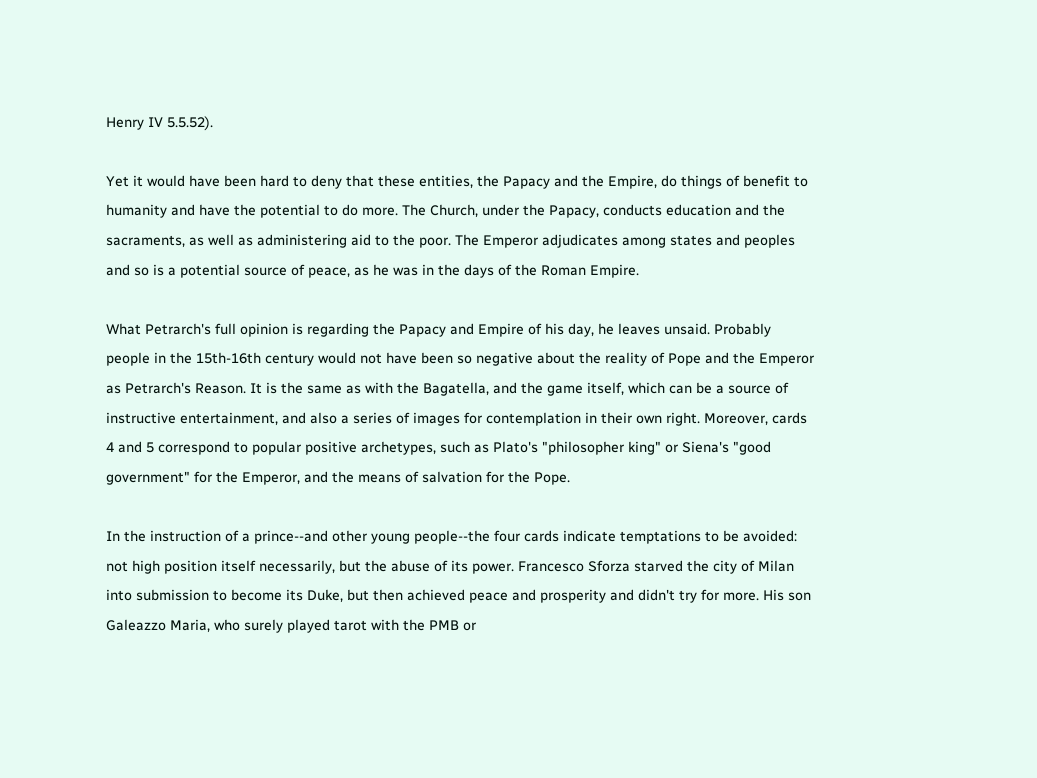Henry IV 5.5.52).

Yet it would have been hard to deny that these entities, the Papacy and the Empire, do things of benefit to humanity and have the potential to do more. The Church, under the Papacy, conducts education and the sacraments, as well as administering aid to the poor. The Emperor adjudicates among states and peoples and so is a potential source of peace, as he was in the days of the Roman Empire.

What Petrarch's full opinion is regarding the Papacy and Empire of his day, he leaves unsaid. Probably people in the 15th-16th century would not have been so negative about the reality of Pope and the Emperor as Petrarch's Reason. It is the same as with the Bagatella, and the game itself, which can be a source of instructive entertainment, and also a series of images for contemplation in their own right. Moreover, cards 4 and 5 correspond to popular positive archetypes, such as Plato's "philosopher king" or Siena's "good government" for the Emperor, and the means of salvation for the Pope.

In the instruction of a prince--and other young people--the four cards indicate temptations to be avoided: not high position itself necessarily, but the abuse of its power. Francesco Sforza starved the city of Milan into submission to become its Duke, but then achieved peace and prosperity and didn't try for more. His son Galeazzo Maria, who surely played tarot with the PMB or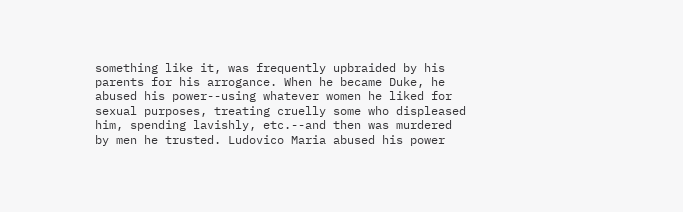something like it, was frequently upbraided by his parents for his arrogance. When he became Duke, he abused his power--using whatever women he liked for sexual purposes, treating cruelly some who displeased him, spending lavishly, etc.--and then was murdered by men he trusted. Ludovico Maria abused his power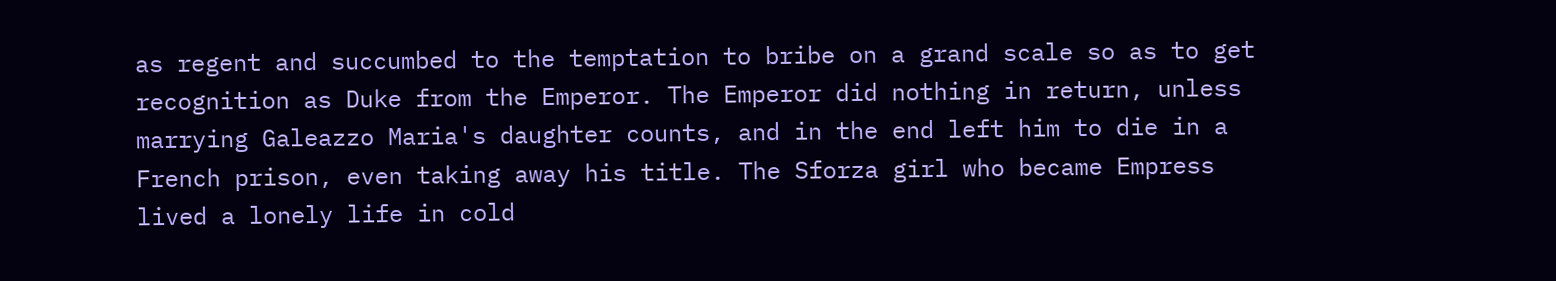as regent and succumbed to the temptation to bribe on a grand scale so as to get recognition as Duke from the Emperor. The Emperor did nothing in return, unless marrying Galeazzo Maria's daughter counts, and in the end left him to die in a French prison, even taking away his title. The Sforza girl who became Empress lived a lonely life in cold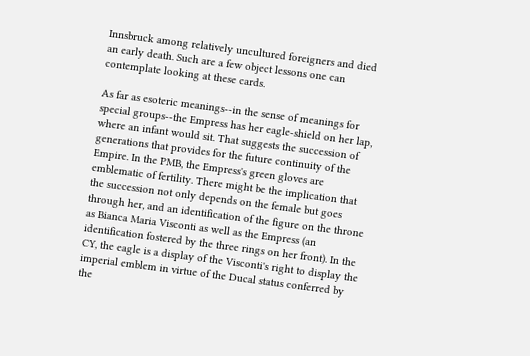Innsbruck among relatively uncultured foreigners and died an early death. Such are a few object lessons one can contemplate looking at these cards.

As far as esoteric meanings--in the sense of meanings for special groups--the Empress has her eagle-shield on her lap, where an infant would sit. That suggests the succession of generations that provides for the future continuity of the Empire. In the PMB, the Empress's green gloves are emblematic of fertility. There might be the implication that the succession not only depends on the female but goes through her, and an identification of the figure on the throne as Bianca Maria Visconti as well as the Empress (an identification fostered by the three rings on her front). In the CY, the eagle is a display of the Visconti's right to display the imperial emblem in virtue of the Ducal status conferred by the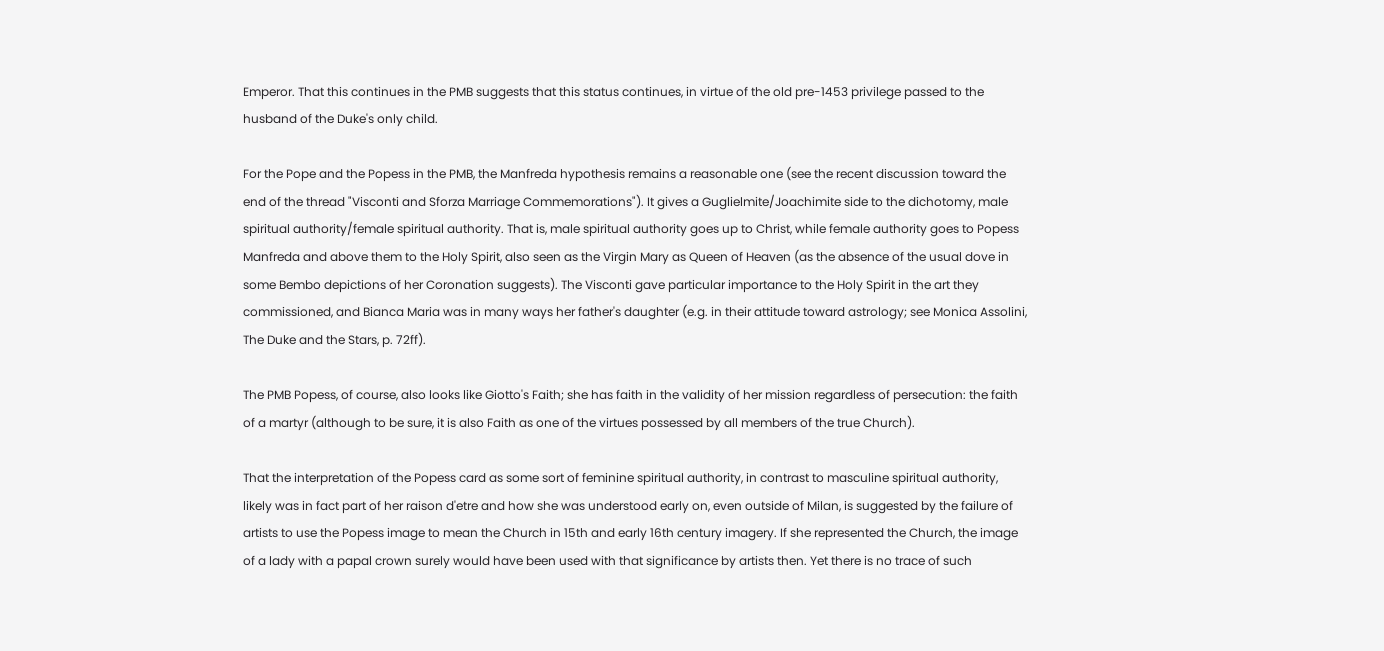Emperor. That this continues in the PMB suggests that this status continues, in virtue of the old pre-1453 privilege passed to the husband of the Duke's only child.

For the Pope and the Popess in the PMB, the Manfreda hypothesis remains a reasonable one (see the recent discussion toward the end of the thread "Visconti and Sforza Marriage Commemorations"). It gives a Guglielmite/Joachimite side to the dichotomy, male spiritual authority/female spiritual authority. That is, male spiritual authority goes up to Christ, while female authority goes to Popess Manfreda and above them to the Holy Spirit, also seen as the Virgin Mary as Queen of Heaven (as the absence of the usual dove in some Bembo depictions of her Coronation suggests). The Visconti gave particular importance to the Holy Spirit in the art they commissioned, and Bianca Maria was in many ways her father's daughter (e.g. in their attitude toward astrology; see Monica Assolini, The Duke and the Stars, p. 72ff).

The PMB Popess, of course, also looks like Giotto's Faith; she has faith in the validity of her mission regardless of persecution: the faith of a martyr (although to be sure, it is also Faith as one of the virtues possessed by all members of the true Church).

That the interpretation of the Popess card as some sort of feminine spiritual authority, in contrast to masculine spiritual authority, likely was in fact part of her raison d'etre and how she was understood early on, even outside of Milan, is suggested by the failure of artists to use the Popess image to mean the Church in 15th and early 16th century imagery. If she represented the Church, the image of a lady with a papal crown surely would have been used with that significance by artists then. Yet there is no trace of such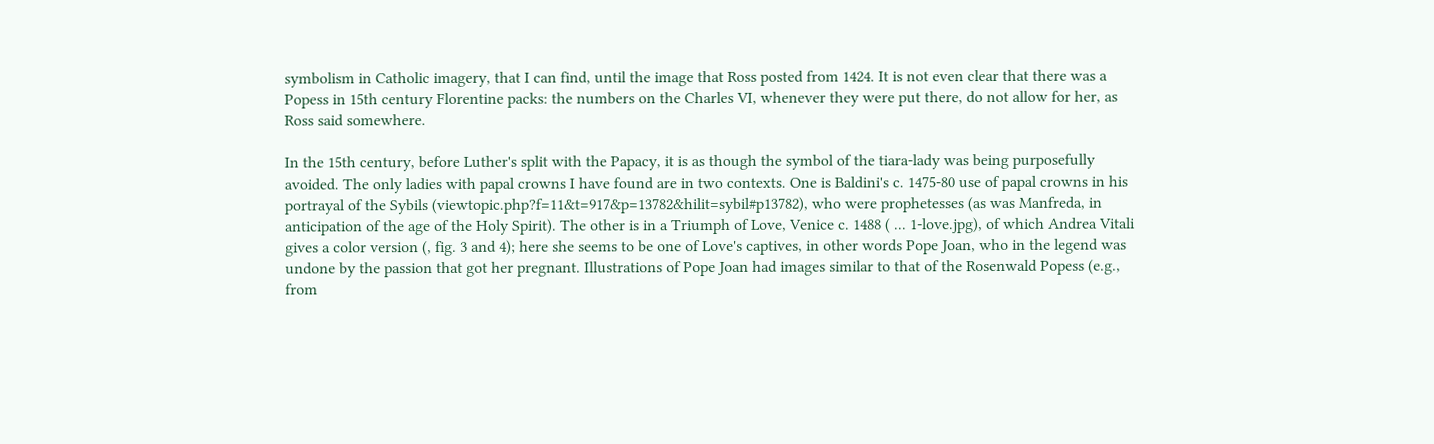symbolism in Catholic imagery, that I can find, until the image that Ross posted from 1424. It is not even clear that there was a Popess in 15th century Florentine packs: the numbers on the Charles VI, whenever they were put there, do not allow for her, as Ross said somewhere.

In the 15th century, before Luther's split with the Papacy, it is as though the symbol of the tiara-lady was being purposefully avoided. The only ladies with papal crowns I have found are in two contexts. One is Baldini's c. 1475-80 use of papal crowns in his portrayal of the Sybils (viewtopic.php?f=11&t=917&p=13782&hilit=sybil#p13782), who were prophetesses (as was Manfreda, in anticipation of the age of the Holy Spirit). The other is in a Triumph of Love, Venice c. 1488 ( ... 1-love.jpg), of which Andrea Vitali gives a color version (, fig. 3 and 4); here she seems to be one of Love's captives, in other words Pope Joan, who in the legend was undone by the passion that got her pregnant. Illustrations of Pope Joan had images similar to that of the Rosenwald Popess (e.g., from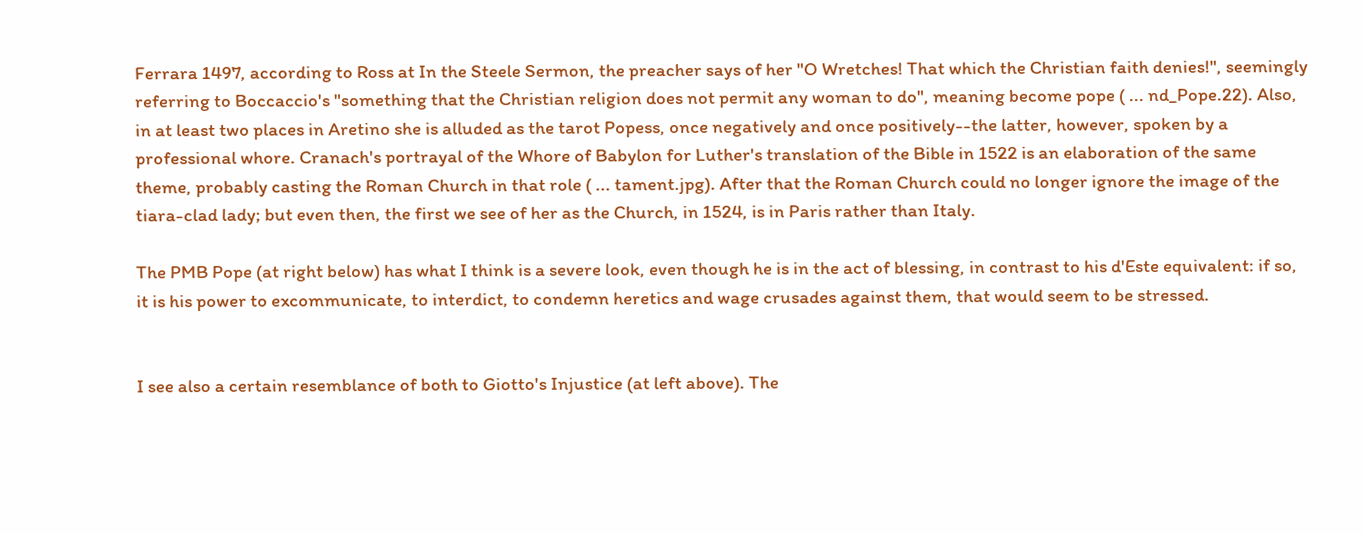Ferrara 1497, according to Ross at In the Steele Sermon, the preacher says of her "O Wretches! That which the Christian faith denies!", seemingly referring to Boccaccio's "something that the Christian religion does not permit any woman to do", meaning become pope ( ... nd_Pope.22). Also, in at least two places in Aretino she is alluded as the tarot Popess, once negatively and once positively--the latter, however, spoken by a professional whore. Cranach's portrayal of the Whore of Babylon for Luther's translation of the Bible in 1522 is an elaboration of the same theme, probably casting the Roman Church in that role ( ... tament.jpg). After that the Roman Church could no longer ignore the image of the tiara-clad lady; but even then, the first we see of her as the Church, in 1524, is in Paris rather than Italy.

The PMB Pope (at right below) has what I think is a severe look, even though he is in the act of blessing, in contrast to his d'Este equivalent: if so, it is his power to excommunicate, to interdict, to condemn heretics and wage crusades against them, that would seem to be stressed.


I see also a certain resemblance of both to Giotto's Injustice (at left above). The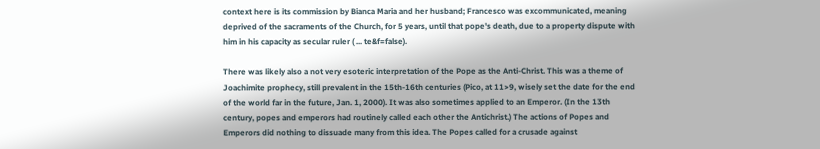context here is its commission by Bianca Maria and her husband; Francesco was excommunicated, meaning deprived of the sacraments of the Church, for 5 years, until that pope's death, due to a property dispute with him in his capacity as secular ruler ( ... te&f=false).

There was likely also a not very esoteric interpretation of the Pope as the Anti-Christ. This was a theme of Joachimite prophecy, still prevalent in the 15th-16th centuries (Pico, at 11>9, wisely set the date for the end of the world far in the future, Jan. 1, 2000). It was also sometimes applied to an Emperor. (In the 13th century, popes and emperors had routinely called each other the Antichrist.) The actions of Popes and Emperors did nothing to dissuade many from this idea. The Popes called for a crusade against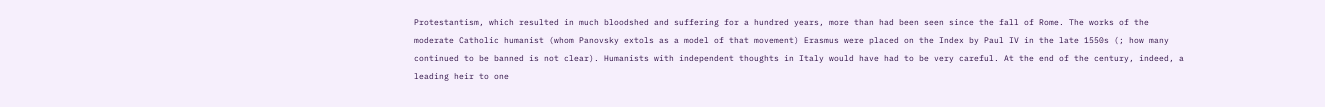Protestantism, which resulted in much bloodshed and suffering for a hundred years, more than had been seen since the fall of Rome. The works of the moderate Catholic humanist (whom Panovsky extols as a model of that movement) Erasmus were placed on the Index by Paul IV in the late 1550s (; how many continued to be banned is not clear). Humanists with independent thoughts in Italy would have had to be very careful. At the end of the century, indeed, a leading heir to one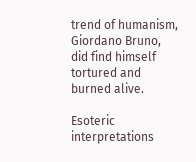trend of humanism, Giordano Bruno, did find himself tortured and burned alive.

Esoteric interpretations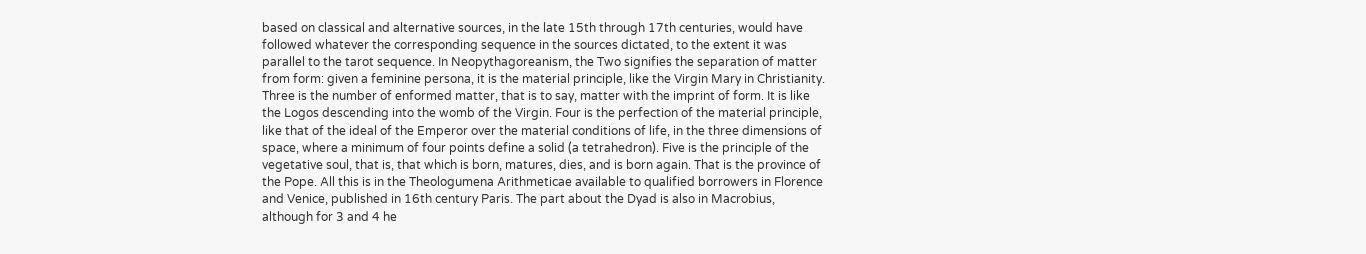based on classical and alternative sources, in the late 15th through 17th centuries, would have followed whatever the corresponding sequence in the sources dictated, to the extent it was parallel to the tarot sequence. In Neopythagoreanism, the Two signifies the separation of matter from form: given a feminine persona, it is the material principle, like the Virgin Mary in Christianity. Three is the number of enformed matter, that is to say, matter with the imprint of form. It is like the Logos descending into the womb of the Virgin. Four is the perfection of the material principle, like that of the ideal of the Emperor over the material conditions of life, in the three dimensions of space, where a minimum of four points define a solid (a tetrahedron). Five is the principle of the vegetative soul, that is, that which is born, matures, dies, and is born again. That is the province of the Pope. All this is in the Theologumena Arithmeticae available to qualified borrowers in Florence and Venice, published in 16th century Paris. The part about the Dyad is also in Macrobius, although for 3 and 4 he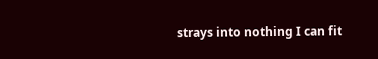strays into nothing I can fit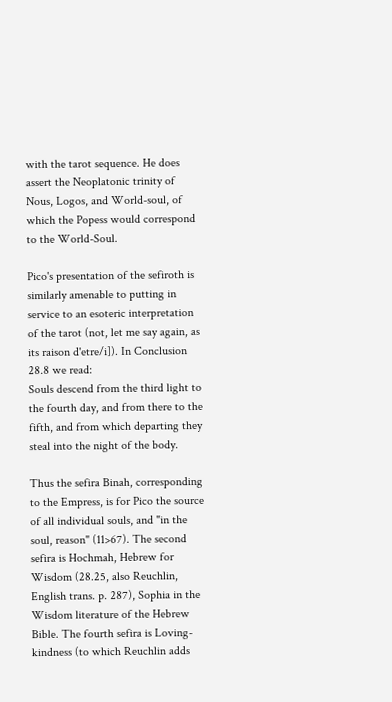with the tarot sequence. He does assert the Neoplatonic trinity of Nous, Logos, and World-soul, of which the Popess would correspond to the World-Soul.

Pico's presentation of the sefiroth is similarly amenable to putting in service to an esoteric interpretation of the tarot (not, let me say again, as its raison d'etre/i]). In Conclusion 28.8 we read:
Souls descend from the third light to the fourth day, and from there to the fifth, and from which departing they steal into the night of the body.

Thus the sefira Binah, corresponding to the Empress, is for Pico the source of all individual souls, and "in the soul, reason" (11>67). The second sefira is Hochmah, Hebrew for Wisdom (28.25, also Reuchlin, English trans. p. 287), Sophia in the Wisdom literature of the Hebrew Bible. The fourth sefira is Loving-kindness (to which Reuchlin adds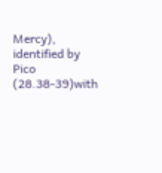Mercy), identified by Pico (28.38-39)with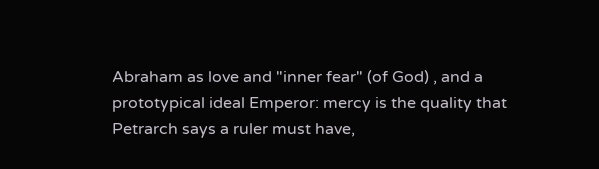Abraham as love and "inner fear" (of God) , and a prototypical ideal Emperor: mercy is the quality that Petrarch says a ruler must have,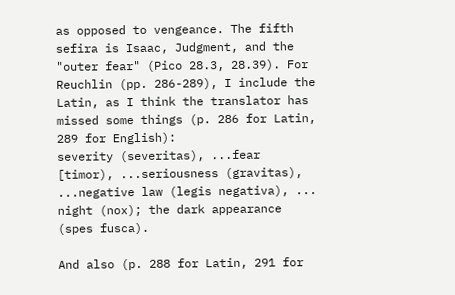as opposed to vengeance. The fifth sefira is Isaac, Judgment, and the "outer fear" (Pico 28.3, 28.39). For Reuchlin (pp. 286-289), I include the Latin, as I think the translator has missed some things (p. 286 for Latin, 289 for English):
severity (severitas), ...fear [timor), ...seriousness (gravitas), ...negative law (legis negativa), ... night (nox); the dark appearance (spes fusca).

And also (p. 288 for Latin, 291 for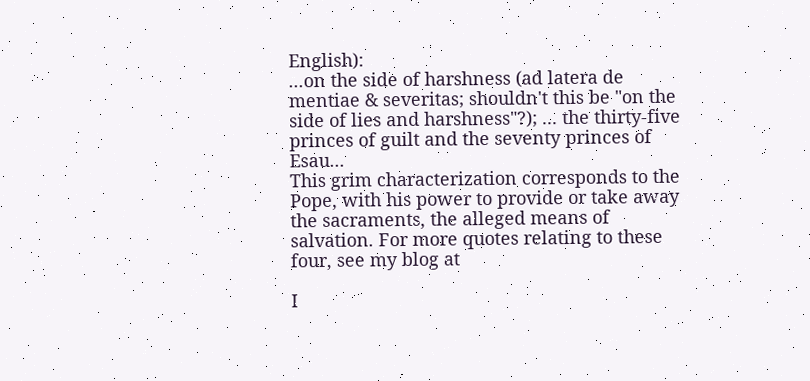English):
...on the side of harshness (ad latera de mentiae & severitas; shouldn't this be "on the side of lies and harshness"?); ... the thirty-five princes of guilt and the seventy princes of Esau...
This grim characterization corresponds to the Pope, with his power to provide or take away the sacraments, the alleged means of salvation. For more quotes relating to these four, see my blog at

I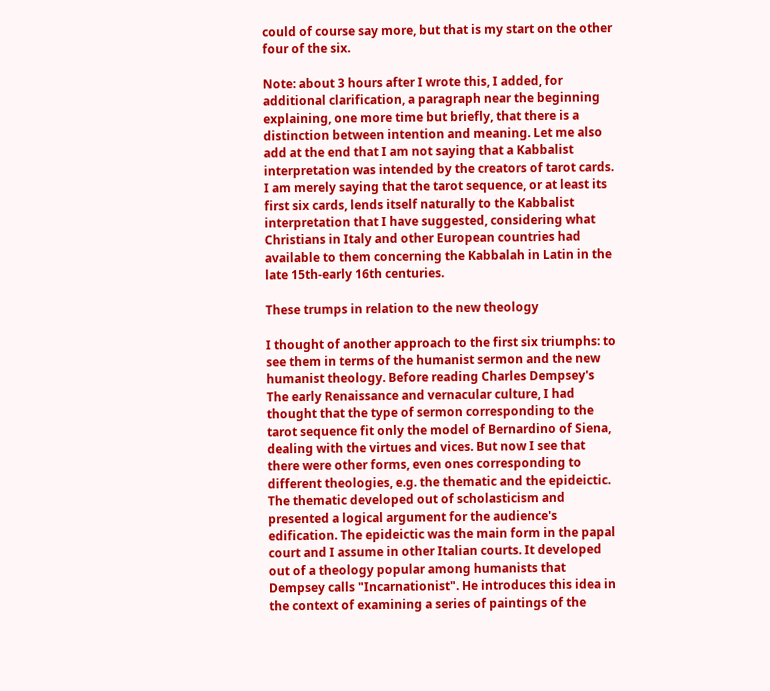could of course say more, but that is my start on the other four of the six.

Note: about 3 hours after I wrote this, I added, for additional clarification, a paragraph near the beginning explaining, one more time but briefly, that there is a distinction between intention and meaning. Let me also add at the end that I am not saying that a Kabbalist interpretation was intended by the creators of tarot cards. I am merely saying that the tarot sequence, or at least its first six cards, lends itself naturally to the Kabbalist interpretation that I have suggested, considering what Christians in Italy and other European countries had available to them concerning the Kabbalah in Latin in the late 15th-early 16th centuries.

These trumps in relation to the new theology

I thought of another approach to the first six triumphs: to see them in terms of the humanist sermon and the new humanist theology. Before reading Charles Dempsey's The early Renaissance and vernacular culture, I had thought that the type of sermon corresponding to the tarot sequence fit only the model of Bernardino of Siena, dealing with the virtues and vices. But now I see that there were other forms, even ones corresponding to different theologies, e.g. the thematic and the epideictic. The thematic developed out of scholasticism and presented a logical argument for the audience's edification. The epideictic was the main form in the papal court and I assume in other Italian courts. It developed out of a theology popular among humanists that Dempsey calls "Incarnationist". He introduces this idea in the context of examining a series of paintings of the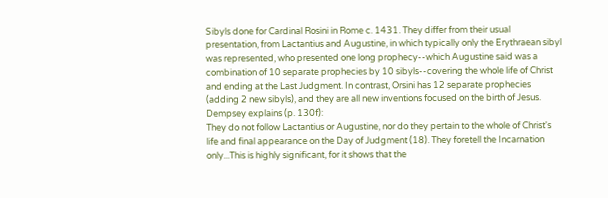Sibyls done for Cardinal Rosini in Rome c. 1431. They differ from their usual presentation, from Lactantius and Augustine, in which typically only the Erythraean sibyl was represented, who presented one long prophecy--which Augustine said was a combination of 10 separate prophecies by 10 sibyls--covering the whole life of Christ and ending at the Last Judgment. In contrast, Orsini has 12 separate prophecies (adding 2 new sibyls), and they are all new inventions focused on the birth of Jesus. Dempsey explains (p. 130f):
They do not follow Lactantius or Augustine, nor do they pertain to the whole of Christ's life and final appearance on the Day of Judgment (18). They foretell the Incarnation only...This is highly significant, for it shows that the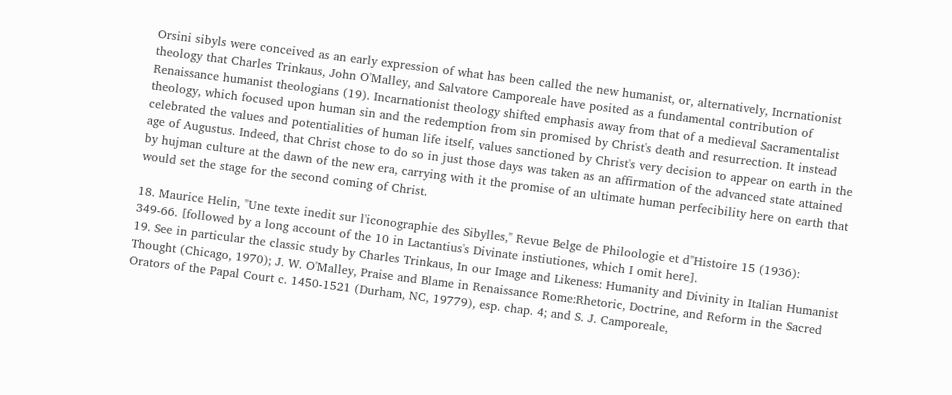Orsini sibyls were conceived as an early expression of what has been called the new humanist, or, alternatively, Incrnationist theology that Charles Trinkaus, John O'Malley, and Salvatore Camporeale have posited as a fundamental contribution of Renaissance humanist theologians (19). Incarnationist theology shifted emphasis away from that of a medieval Sacramentalist theology, which focused upon human sin and the redemption from sin promised by Christ's death and resurrection. It instead celebrated the values and potentialities of human life itself, values sanctioned by Christ's very decision to appear on earth in the age of Augustus. Indeed, that Christ chose to do so in just those days was taken as an affirmation of the advanced state attained by hujman culture at the dawn of the new era, carrying with it the promise of an ultimate human perfecibility here on earth that would set the stage for the second coming of Christ.

18. Maurice Helin, "Une texte inedit sur l'iconographie des Sibylles," Revue Belge de Philoologie et d"Histoire 15 (1936): 349-66. [followed by a long account of the 10 in Lactantius's Divinate instiutiones, which I omit here].
19. See in particular the classic study by Charles Trinkaus, In our Image and Likeness: Humanity and Divinity in Italian Humanist Thought (Chicago, 1970); J. W. O'Malley, Praise and Blame in Renaissance Rome:Rhetoric, Doctrine, and Reform in the Sacred Orators of the Papal Court c. 1450-1521 (Durham, NC, 19779), esp. chap. 4; and S. J. Camporeale,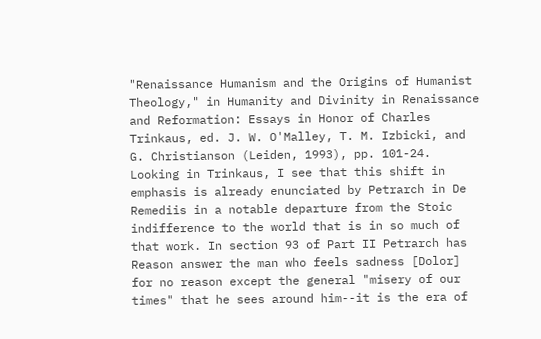"Renaissance Humanism and the Origins of Humanist Theology," in Humanity and Divinity in Renaissance and Reformation: Essays in Honor of Charles Trinkaus, ed. J. W. O'Malley, T. M. Izbicki, and G. Christianson (Leiden, 1993), pp. 101-24.
Looking in Trinkaus, I see that this shift in emphasis is already enunciated by Petrarch in De Remediis in a notable departure from the Stoic indifference to the world that is in so much of that work. In section 93 of Part II Petrarch has Reason answer the man who feels sadness [Dolor] for no reason except the general "misery of our times" that he sees around him--it is the era of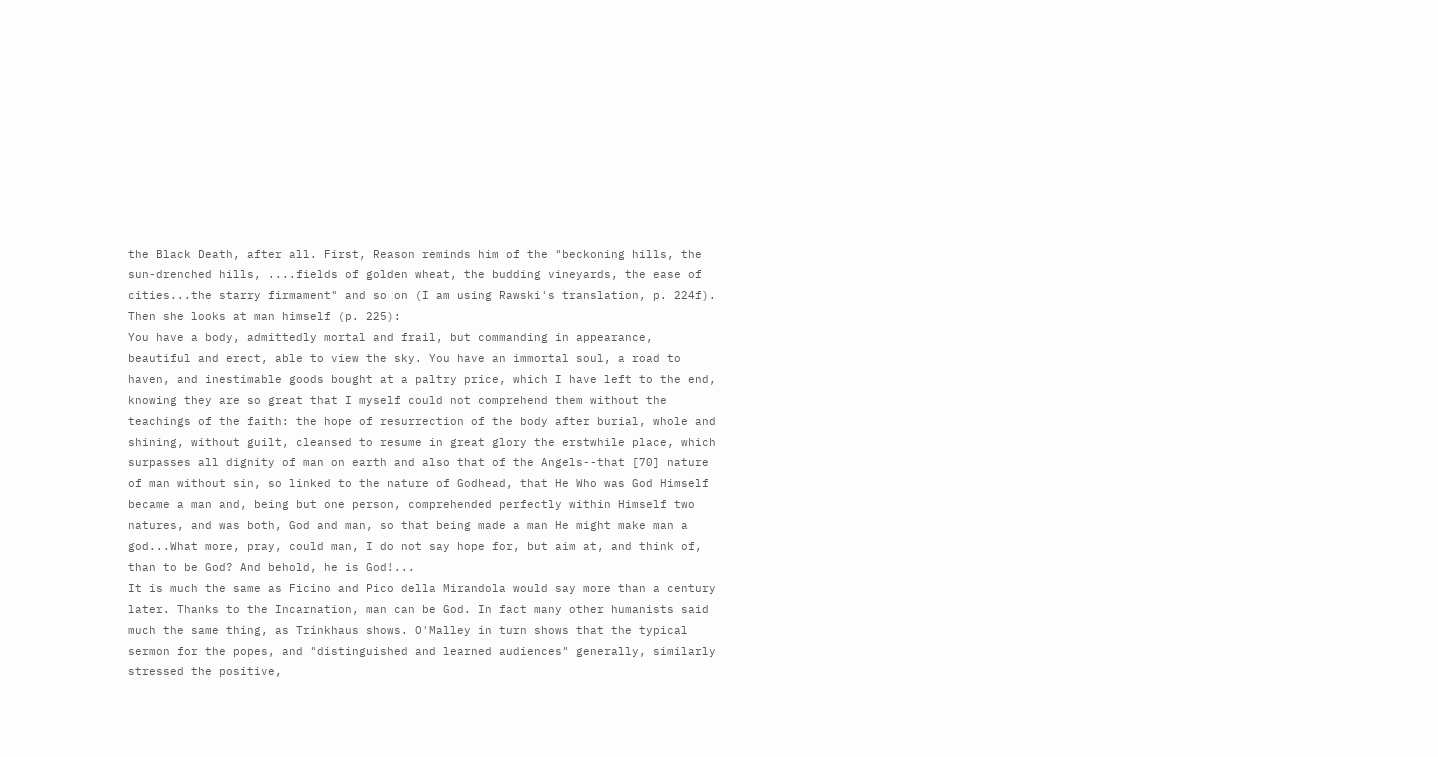the Black Death, after all. First, Reason reminds him of the "beckoning hills, the sun-drenched hills, ....fields of golden wheat, the budding vineyards, the ease of cities...the starry firmament" and so on (I am using Rawski's translation, p. 224f). Then she looks at man himself (p. 225):
You have a body, admittedly mortal and frail, but commanding in appearance, beautiful and erect, able to view the sky. You have an immortal soul, a road to haven, and inestimable goods bought at a paltry price, which I have left to the end, knowing they are so great that I myself could not comprehend them without the teachings of the faith: the hope of resurrection of the body after burial, whole and shining, without guilt, cleansed to resume in great glory the erstwhile place, which surpasses all dignity of man on earth and also that of the Angels--that [70] nature of man without sin, so linked to the nature of Godhead, that He Who was God Himself became a man and, being but one person, comprehended perfectly within Himself two natures, and was both, God and man, so that being made a man He might make man a god...What more, pray, could man, I do not say hope for, but aim at, and think of, than to be God? And behold, he is God!...
It is much the same as Ficino and Pico della Mirandola would say more than a century later. Thanks to the Incarnation, man can be God. In fact many other humanists said much the same thing, as Trinkhaus shows. O'Malley in turn shows that the typical sermon for the popes, and "distinguished and learned audiences" generally, similarly stressed the positive,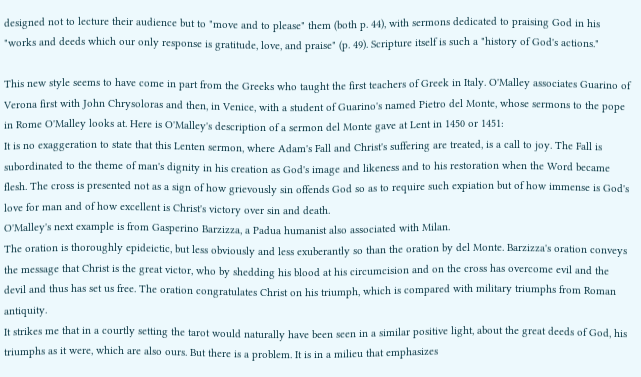designed not to lecture their audience but to "move and to please" them (both p. 44), with sermons dedicated to praising God in his "works and deeds which our only response is gratitude, love, and praise" (p. 49). Scripture itself is such a "history of God's actions."

This new style seems to have come in part from the Greeks who taught the first teachers of Greek in Italy. O'Malley associates Guarino of Verona first with John Chrysoloras and then, in Venice, with a student of Guarino's named Pietro del Monte, whose sermons to the pope in Rome O'Malley looks at. Here is O'Malley's description of a sermon del Monte gave at Lent in 1450 or 1451:
It is no exaggeration to state that this Lenten sermon, where Adam's Fall and Christ's suffering are treated, is a call to joy. The Fall is subordinated to the theme of man's dignity in his creation as God's image and likeness and to his restoration when the Word became flesh. The cross is presented not as a sign of how grievously sin offends God so as to require such expiation but of how immense is God's love for man and of how excellent is Christ's victory over sin and death.
O'Malley's next example is from Gasperino Barzizza, a Padua humanist also associated with Milan.
The oration is thoroughly epideictic, but less obviously and less exuberantly so than the oration by del Monte. Barzizza's oration conveys the message that Christ is the great victor, who by shedding his blood at his circumcision and on the cross has overcome evil and the devil and thus has set us free. The oration congratulates Christ on his triumph, which is compared with military triumphs from Roman antiquity.
It strikes me that in a courtly setting the tarot would naturally have been seen in a similar positive light, about the great deeds of God, his triumphs as it were, which are also ours. But there is a problem. It is in a milieu that emphasizes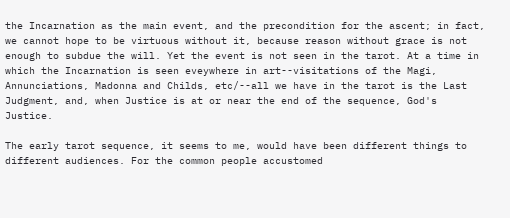the Incarnation as the main event, and the precondition for the ascent; in fact, we cannot hope to be virtuous without it, because reason without grace is not enough to subdue the will. Yet the event is not seen in the tarot. At a time in which the Incarnation is seen eveywhere in art--visitations of the Magi, Annunciations, Madonna and Childs, etc/--all we have in the tarot is the Last Judgment, and, when Justice is at or near the end of the sequence, God's Justice.

The early tarot sequence, it seems to me, would have been different things to different audiences. For the common people accustomed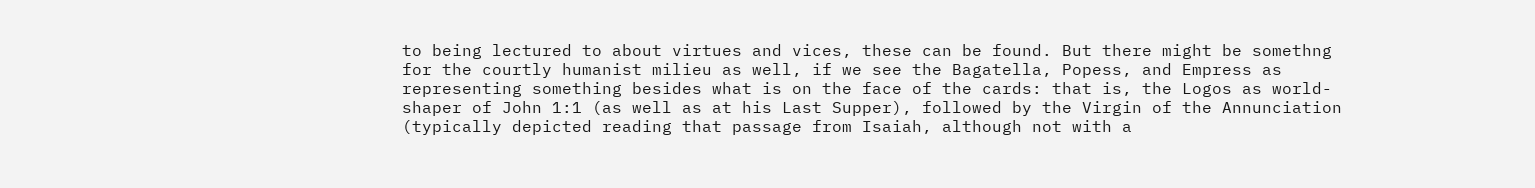to being lectured to about virtues and vices, these can be found. But there might be somethng for the courtly humanist milieu as well, if we see the Bagatella, Popess, and Empress as representing something besides what is on the face of the cards: that is, the Logos as world-shaper of John 1:1 (as well as at his Last Supper), followed by the Virgin of the Annunciation (typically depicted reading that passage from Isaiah, although not with a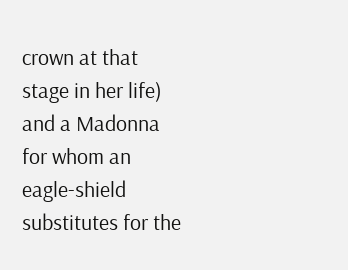crown at that stage in her life) and a Madonna for whom an eagle-shield substitutes for the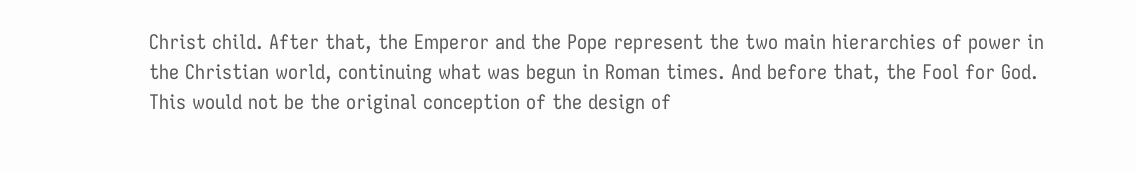Christ child. After that, the Emperor and the Pope represent the two main hierarchies of power in the Christian world, continuing what was begun in Roman times. And before that, the Fool for God. This would not be the original conception of the design of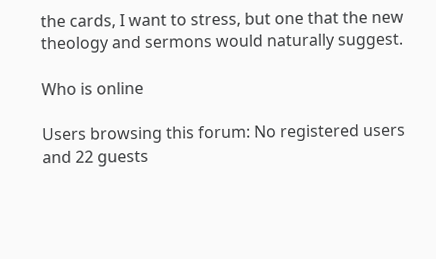the cards, I want to stress, but one that the new theology and sermons would naturally suggest.

Who is online

Users browsing this forum: No registered users and 22 guests